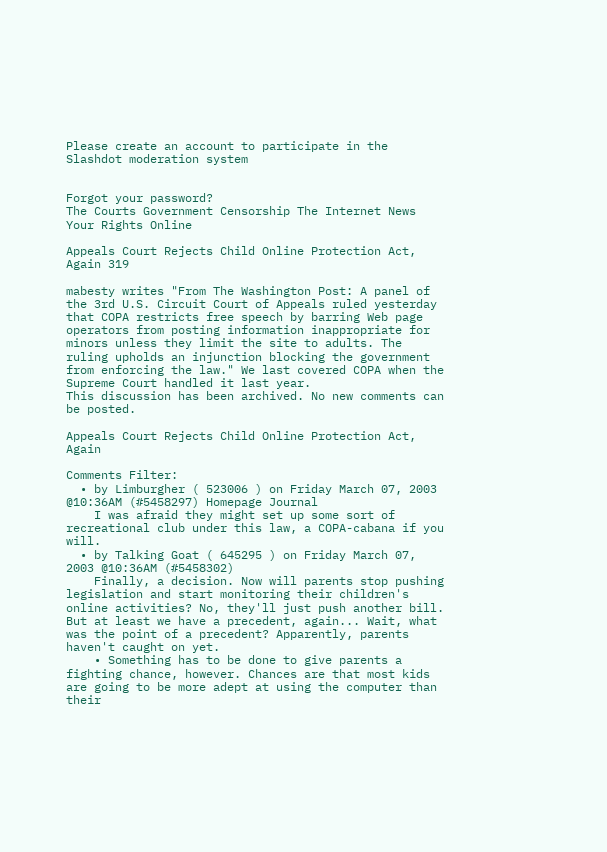Please create an account to participate in the Slashdot moderation system


Forgot your password?
The Courts Government Censorship The Internet News Your Rights Online

Appeals Court Rejects Child Online Protection Act, Again 319

mabesty writes "From The Washington Post: A panel of the 3rd U.S. Circuit Court of Appeals ruled yesterday that COPA restricts free speech by barring Web page operators from posting information inappropriate for minors unless they limit the site to adults. The ruling upholds an injunction blocking the government from enforcing the law." We last covered COPA when the Supreme Court handled it last year.
This discussion has been archived. No new comments can be posted.

Appeals Court Rejects Child Online Protection Act, Again

Comments Filter:
  • by Limburgher ( 523006 ) on Friday March 07, 2003 @10:36AM (#5458297) Homepage Journal
    I was afraid they might set up some sort of recreational club under this law, a COPA-cabana if you will.
  • by Talking Goat ( 645295 ) on Friday March 07, 2003 @10:36AM (#5458302)
    Finally, a decision. Now will parents stop pushing legislation and start monitoring their children's online activities? No, they'll just push another bill. But at least we have a precedent, again... Wait, what was the point of a precedent? Apparently, parents haven't caught on yet.
    • Something has to be done to give parents a fighting chance, however. Chances are that most kids are going to be more adept at using the computer than their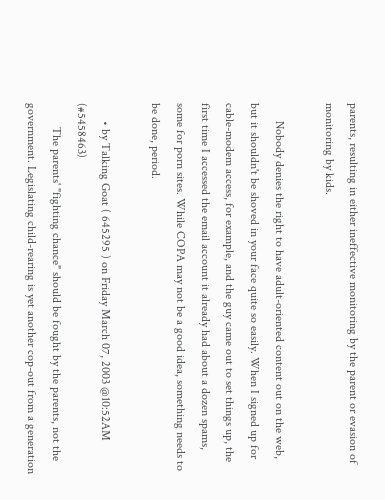parents, resulting in either ineffective monitoring by the parent or evasion of monitoring by kids.

      Nobody denies the right to have adult-oriented content out on the web, but it shouldn't be shoved in your face quite so easily. When I signed up for cable-modem access, for example, and the guy came out to set things up, the first time I accessed the email account it already had about a dozen spams, some for porn sites. While COPA may not be a good idea, something needs to be done, period.

      • by Talking Goat ( 645295 ) on Friday March 07, 2003 @10:52AM (#5458463)
        The parents' "fighting chance" should be fought by the parents, not the government. Legislating child-rearing is yet another cop-out from a generation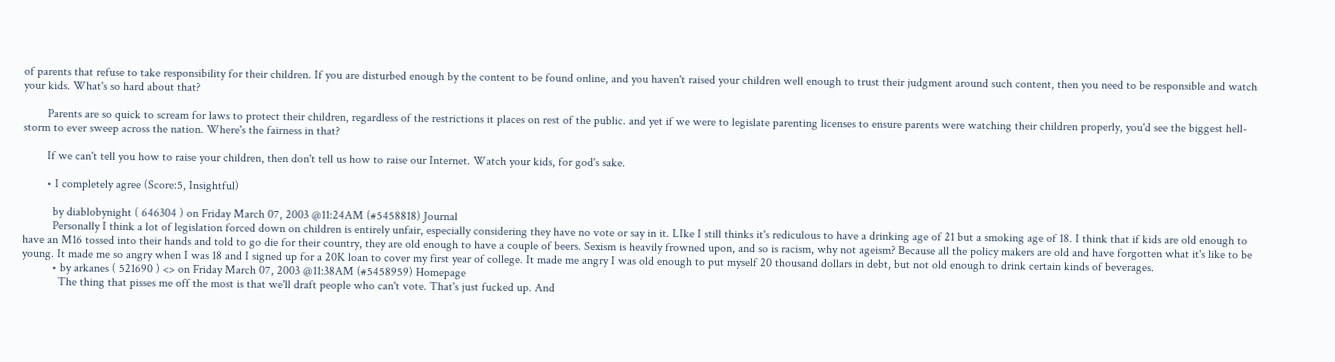of parents that refuse to take responsibility for their children. If you are disturbed enough by the content to be found online, and you haven't raised your children well enough to trust their judgment around such content, then you need to be responsible and watch your kids. What's so hard about that?

        Parents are so quick to scream for laws to protect their children, regardless of the restrictions it places on rest of the public. and yet if we were to legislate parenting licenses to ensure parents were watching their children properly, you'd see the biggest hell-storm to ever sweep across the nation. Where's the fairness in that?

        If we can't tell you how to raise your children, then don't tell us how to raise our Internet. Watch your kids, for god's sake.

        • I completely agree (Score:5, Insightful)

          by diablobynight ( 646304 ) on Friday March 07, 2003 @11:24AM (#5458818) Journal
          Personally I think a lot of legislation forced down on children is entirely unfair, especially considering they have no vote or say in it. LIke I still thinks it's rediculous to have a drinking age of 21 but a smoking age of 18. I think that if kids are old enough to have an M16 tossed into their hands and told to go die for their country, they are old enough to have a couple of beers. Sexism is heavily frowned upon, and so is racism, why not ageism? Because all the policy makers are old and have forgotten what it's like to be young. It made me so angry when I was 18 and I signed up for a 20K loan to cover my first year of college. It made me angry I was old enough to put myself 20 thousand dollars in debt, but not old enough to drink certain kinds of beverages.
          • by arkanes ( 521690 ) <> on Friday March 07, 2003 @11:38AM (#5458959) Homepage
            The thing that pisses me off the most is that we'll draft people who can't vote. That's just fucked up. And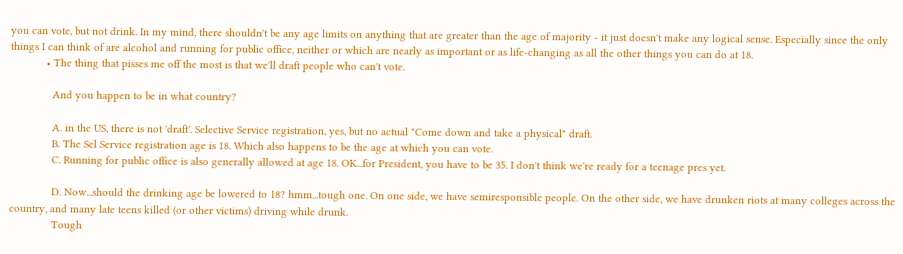you can vote, but not drink. In my mind, there shouldn't be any age limits on anything that are greater than the age of majority - it just doesn't make any logical sense. Especially since the only things I can think of are alcohol and running for public office, neither or which are nearly as important or as life-changing as all the other things you can do at 18.
            • The thing that pisses me off the most is that we'll draft people who can't vote.

              And you happen to be in what country?

              A. in the US, there is not 'draft'. Selective Service registration, yes, but no actual "Come down and take a physical" draft.
              B. The Sel Service registration age is 18. Which also happens to be the age at which you can vote.
              C. Running for public office is also generally allowed at age 18. OK...for President, you have to be 35. I don't think we're ready for a teenage pres yet.

              D. Now...should the drinking age be lowered to 18? hmm...tough one. On one side, we have semiresponsible people. On the other side, we have drunken riots at many colleges across the country, and many late teens killed (or other victims) driving while drunk.
              Tough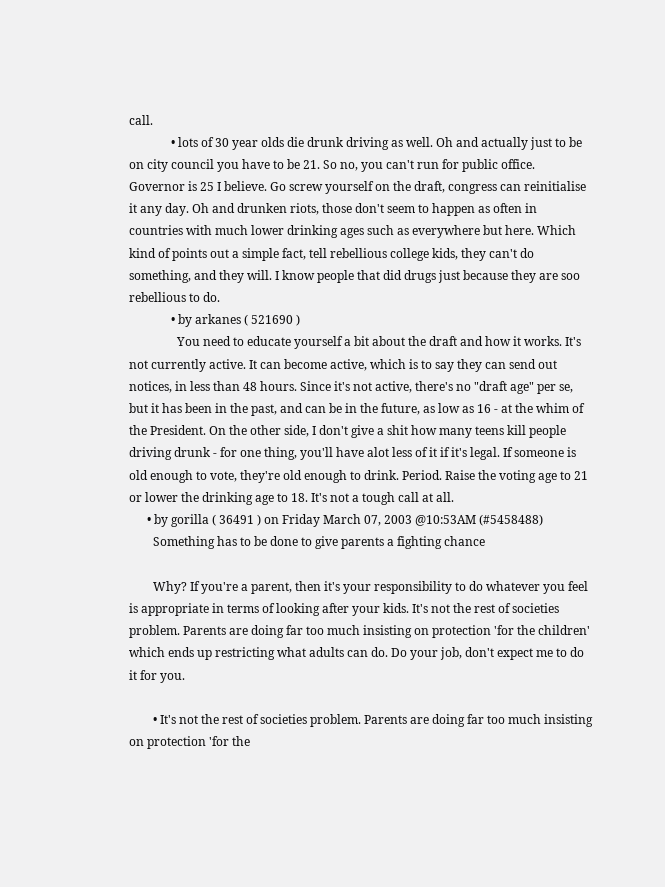call.
              • lots of 30 year olds die drunk driving as well. Oh and actually just to be on city council you have to be 21. So no, you can't run for public office. Governor is 25 I believe. Go screw yourself on the draft, congress can reinitialise it any day. Oh and drunken riots, those don't seem to happen as often in countries with much lower drinking ages such as everywhere but here. Which kind of points out a simple fact, tell rebellious college kids, they can't do something, and they will. I know people that did drugs just because they are soo rebellious to do.
              • by arkanes ( 521690 )
                You need to educate yourself a bit about the draft and how it works. It's not currently active. It can become active, which is to say they can send out notices, in less than 48 hours. Since it's not active, there's no "draft age" per se, but it has been in the past, and can be in the future, as low as 16 - at the whim of the President. On the other side, I don't give a shit how many teens kill people driving drunk - for one thing, you'll have alot less of it if it's legal. If someone is old enough to vote, they're old enough to drink. Period. Raise the voting age to 21 or lower the drinking age to 18. It's not a tough call at all.
      • by gorilla ( 36491 ) on Friday March 07, 2003 @10:53AM (#5458488)
        Something has to be done to give parents a fighting chance

        Why? If you're a parent, then it's your responsibility to do whatever you feel is appropriate in terms of looking after your kids. It's not the rest of societies problem. Parents are doing far too much insisting on protection 'for the children' which ends up restricting what adults can do. Do your job, don't expect me to do it for you.

        • It's not the rest of societies problem. Parents are doing far too much insisting on protection 'for the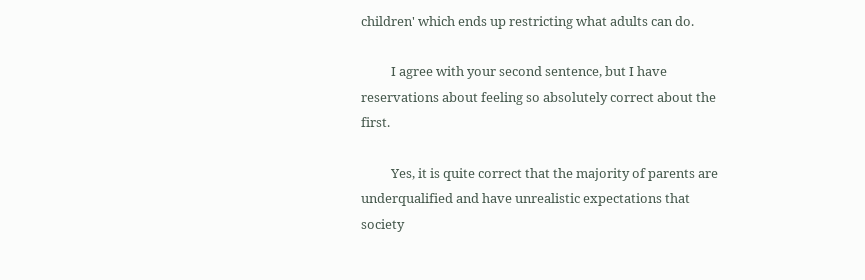children' which ends up restricting what adults can do.

          I agree with your second sentence, but I have reservations about feeling so absolutely correct about the first.

          Yes, it is quite correct that the majority of parents are underqualified and have unrealistic expectations that society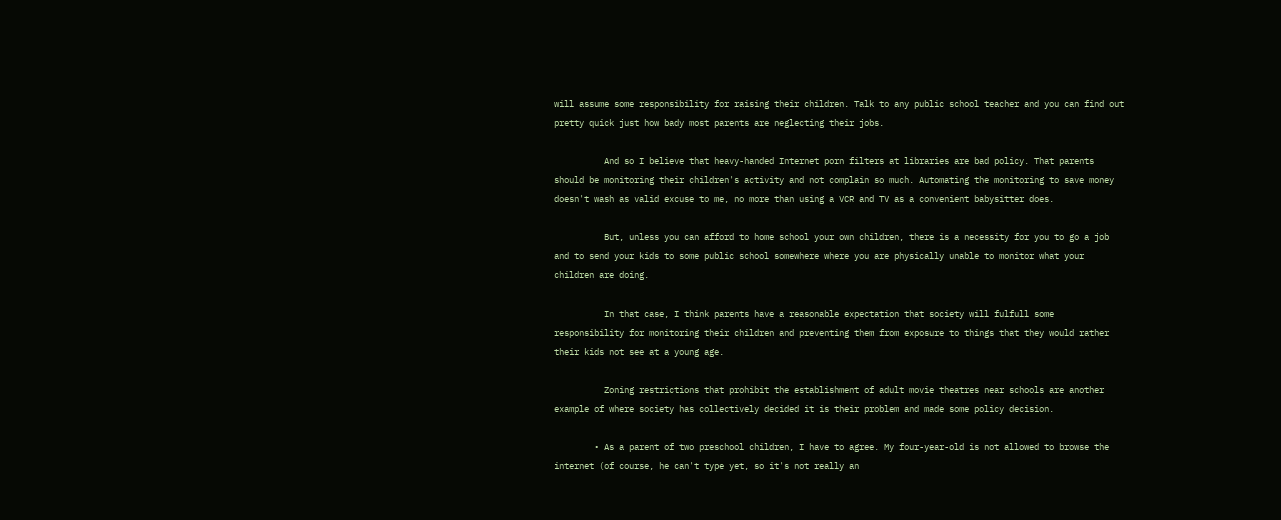will assume some responsibility for raising their children. Talk to any public school teacher and you can find out pretty quick just how bady most parents are neglecting their jobs.

          And so I believe that heavy-handed Internet porn filters at libraries are bad policy. That parents should be monitoring their children's activity and not complain so much. Automating the monitoring to save money doesn't wash as valid excuse to me, no more than using a VCR and TV as a convenient babysitter does.

          But, unless you can afford to home school your own children, there is a necessity for you to go a job and to send your kids to some public school somewhere where you are physically unable to monitor what your children are doing.

          In that case, I think parents have a reasonable expectation that society will fulfull some responsibility for monitoring their children and preventing them from exposure to things that they would rather their kids not see at a young age.

          Zoning restrictions that prohibit the establishment of adult movie theatres near schools are another example of where society has collectively decided it is their problem and made some policy decision.

        • As a parent of two preschool children, I have to agree. My four-year-old is not allowed to browse the internet (of course, he can't type yet, so it's not really an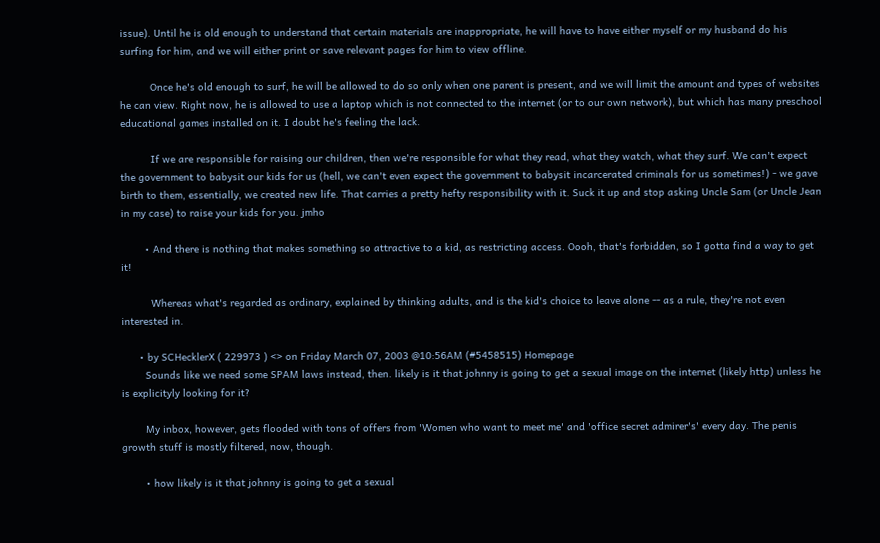issue). Until he is old enough to understand that certain materials are inappropriate, he will have to have either myself or my husband do his surfing for him, and we will either print or save relevant pages for him to view offline.

          Once he's old enough to surf, he will be allowed to do so only when one parent is present, and we will limit the amount and types of websites he can view. Right now, he is allowed to use a laptop which is not connected to the internet (or to our own network), but which has many preschool educational games installed on it. I doubt he's feeling the lack.

          If we are responsible for raising our children, then we're responsible for what they read, what they watch, what they surf. We can't expect the government to babysit our kids for us (hell, we can't even expect the government to babysit incarcerated criminals for us sometimes!) - we gave birth to them, essentially, we created new life. That carries a pretty hefty responsibility with it. Suck it up and stop asking Uncle Sam (or Uncle Jean in my case) to raise your kids for you. jmho

        • And there is nothing that makes something so attractive to a kid, as restricting access. Oooh, that's forbidden, so I gotta find a way to get it!

          Whereas what's regarded as ordinary, explained by thinking adults, and is the kid's choice to leave alone -- as a rule, they're not even interested in.

      • by SCHecklerX ( 229973 ) <> on Friday March 07, 2003 @10:56AM (#5458515) Homepage
        Sounds like we need some SPAM laws instead, then. likely is it that johnny is going to get a sexual image on the internet (likely http) unless he is explicityly looking for it?

        My inbox, however, gets flooded with tons of offers from 'Women who want to meet me' and 'office secret admirer's' every day. The penis growth stuff is mostly filtered, now, though.

        • how likely is it that johnny is going to get a sexual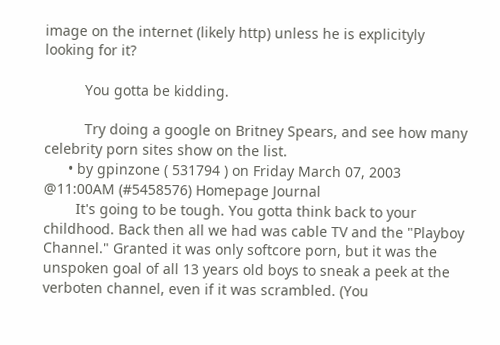image on the internet (likely http) unless he is explicityly looking for it?

          You gotta be kidding.

          Try doing a google on Britney Spears, and see how many celebrity porn sites show on the list.
      • by gpinzone ( 531794 ) on Friday March 07, 2003 @11:00AM (#5458576) Homepage Journal
        It's going to be tough. You gotta think back to your childhood. Back then all we had was cable TV and the "Playboy Channel." Granted it was only softcore porn, but it was the unspoken goal of all 13 years old boys to sneak a peek at the verboten channel, even if it was scrambled. (You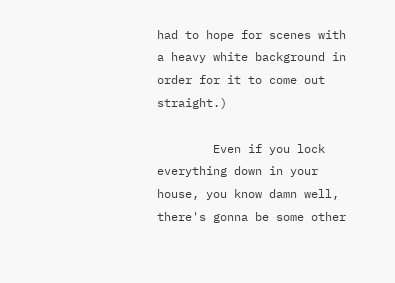had to hope for scenes with a heavy white background in order for it to come out straight.)

        Even if you lock everything down in your house, you know damn well, there's gonna be some other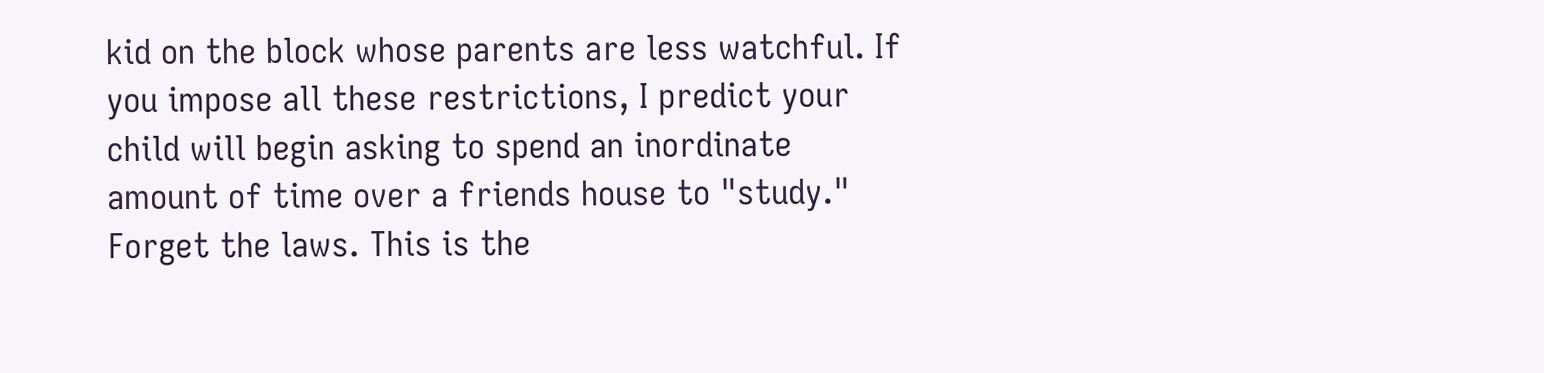kid on the block whose parents are less watchful. If you impose all these restrictions, I predict your child will begin asking to spend an inordinate amount of time over a friends house to "study." Forget the laws. This is the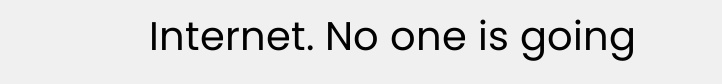Internet. No one is going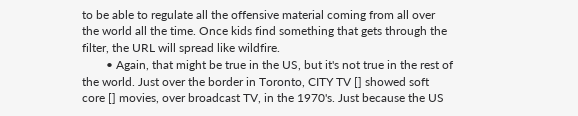to be able to regulate all the offensive material coming from all over the world all the time. Once kids find something that gets through the filter, the URL will spread like wildfire.
        • Again, that might be true in the US, but it's not true in the rest of the world. Just over the border in Toronto, CITY TV [] showed soft core [] movies, over broadcast TV, in the 1970's. Just because the US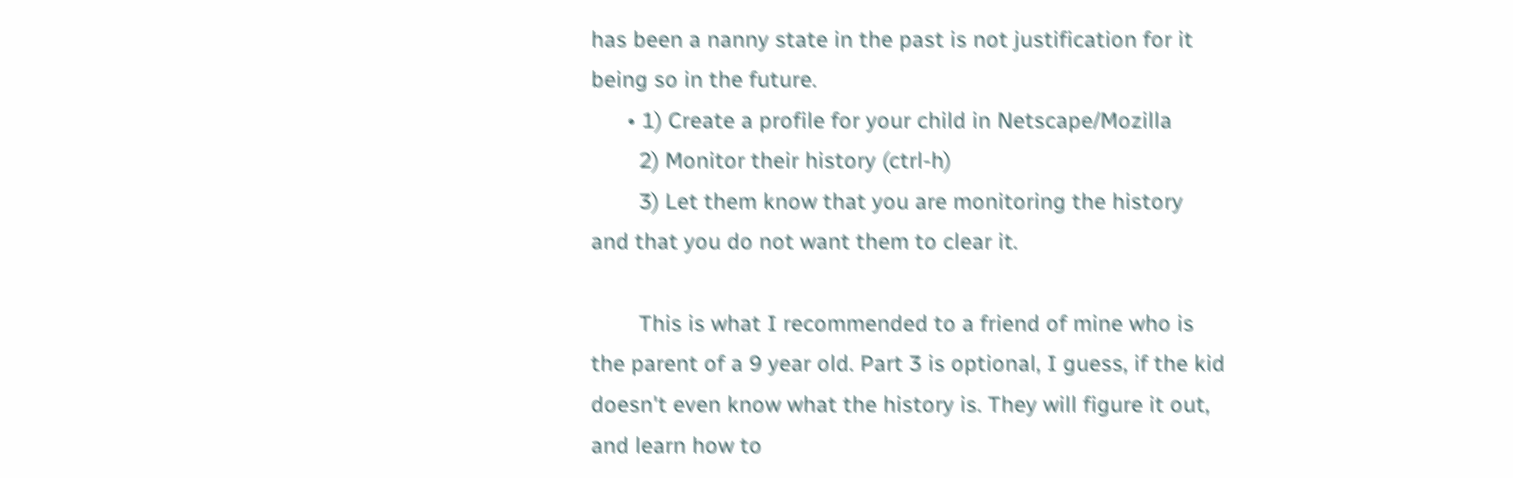has been a nanny state in the past is not justification for it being so in the future.
      • 1) Create a profile for your child in Netscape/Mozilla
        2) Monitor their history (ctrl-h)
        3) Let them know that you are monitoring the history and that you do not want them to clear it.

        This is what I recommended to a friend of mine who is the parent of a 9 year old. Part 3 is optional, I guess, if the kid doesn't even know what the history is. They will figure it out, and learn how to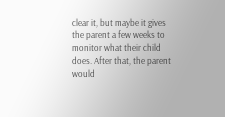clear it, but maybe it gives the parent a few weeks to monitor what their child does. After that, the parent would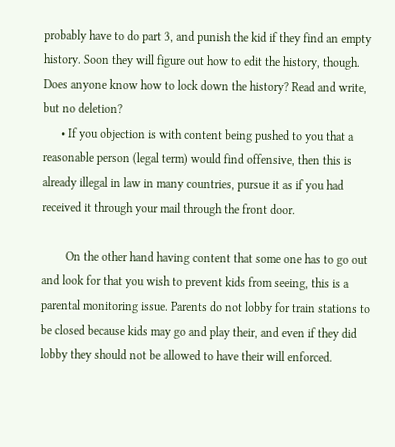probably have to do part 3, and punish the kid if they find an empty history. Soon they will figure out how to edit the history, though. Does anyone know how to lock down the history? Read and write, but no deletion?
      • If you objection is with content being pushed to you that a reasonable person (legal term) would find offensive, then this is already illegal in law in many countries, pursue it as if you had received it through your mail through the front door.

        On the other hand having content that some one has to go out and look for that you wish to prevent kids from seeing, this is a parental monitoring issue. Parents do not lobby for train stations to be closed because kids may go and play their, and even if they did lobby they should not be allowed to have their will enforced.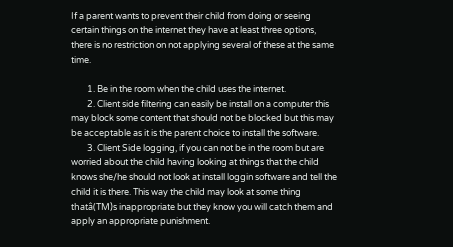If a parent wants to prevent their child from doing or seeing certain things on the internet they have at least three options, there is no restriction on not applying several of these at the same time.

        1. Be in the room when the child uses the internet.
        2. Client side filtering can easily be install on a computer this may block some content that should not be blocked but this may be acceptable as it is the parent choice to install the software.
        3. Client Side logging, if you can not be in the room but are worried about the child having looking at things that the child knows she/he should not look at install loggin software and tell the child it is there. This way the child may look at some thing thatâ(TM)s inappropriate but they know you will catch them and apply an appropriate punishment.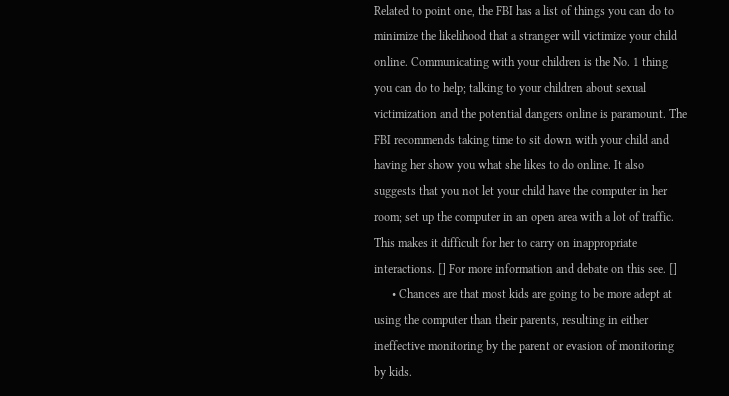Related to point one, the FBI has a list of things you can do to minimize the likelihood that a stranger will victimize your child online. Communicating with your children is the No. 1 thing you can do to help; talking to your children about sexual victimization and the potential dangers online is paramount. The FBI recommends taking time to sit down with your child and having her show you what she likes to do online. It also suggests that you not let your child have the computer in her room; set up the computer in an open area with a lot of traffic. This makes it difficult for her to carry on inappropriate interactions. [] For more information and debate on this see. []
      • Chances are that most kids are going to be more adept at using the computer than their parents, resulting in either ineffective monitoring by the parent or evasion of monitoring by kids.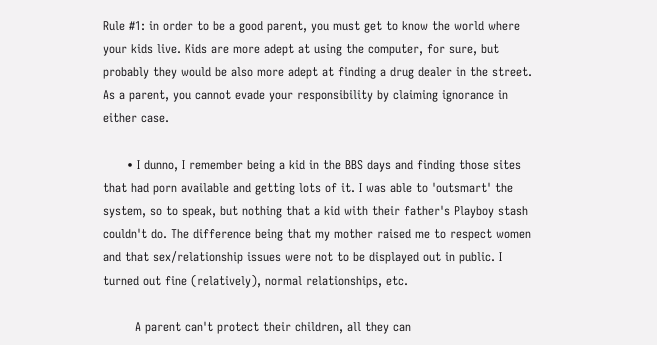Rule #1: in order to be a good parent, you must get to know the world where your kids live. Kids are more adept at using the computer, for sure, but probably they would be also more adept at finding a drug dealer in the street. As a parent, you cannot evade your responsibility by claiming ignorance in either case.

      • I dunno, I remember being a kid in the BBS days and finding those sites that had porn available and getting lots of it. I was able to 'outsmart' the system, so to speak, but nothing that a kid with their father's Playboy stash couldn't do. The difference being that my mother raised me to respect women and that sex/relationship issues were not to be displayed out in public. I turned out fine (relatively), normal relationships, etc.

        A parent can't protect their children, all they can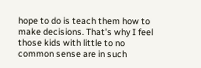hope to do is teach them how to make decisions. That's why I feel those kids with little to no common sense are in such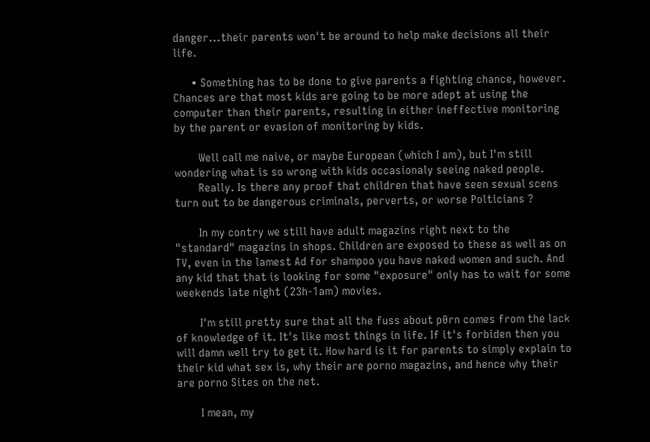danger...their parents won't be around to help make decisions all their life.

      • Something has to be done to give parents a fighting chance, however. Chances are that most kids are going to be more adept at using the computer than their parents, resulting in either ineffective monitoring by the parent or evasion of monitoring by kids.

        Well call me naive, or maybe European (which I am), but I'm still wondering what is so wrong with kids occasionaly seeing naked people.
        Really. Is there any proof that children that have seen sexual scens turn out to be dangerous criminals, perverts, or worse Polticians ?

        In my contry we still have adult magazins right next to the "standard" magazins in shops. Children are exposed to these as well as on TV, even in the lamest Ad for shampoo you have naked women and such. And any kid that that is looking for some "exposure" only has to wait for some weekends late night (23h-1am) movies.

        I'm still pretty sure that all the fuss about p0rn comes from the lack of knowledge of it. It's like most things in life. If it's forbiden then you will damn well try to get it. How hard is it for parents to simply explain to their kid what sex is, why their are porno magazins, and hence why their are porno Sites on the net.

        I mean, my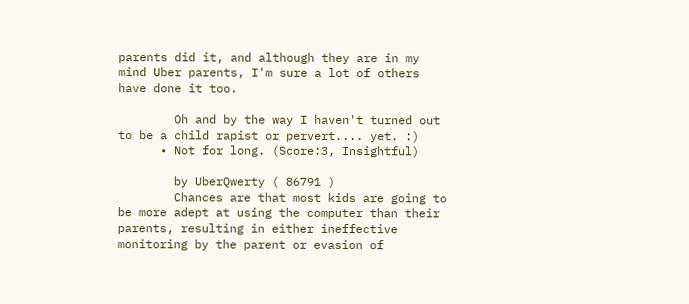parents did it, and although they are in my mind Uber parents, I'm sure a lot of others have done it too.

        Oh and by the way I haven't turned out to be a child rapist or pervert.... yet. :)
      • Not for long. (Score:3, Insightful)

        by UberQwerty ( 86791 )
        Chances are that most kids are going to be more adept at using the computer than their parents, resulting in either ineffective monitoring by the parent or evasion of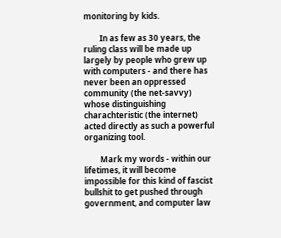monitoring by kids.

        In as few as 30 years, the ruling class will be made up largely by people who grew up with computers - and there has never been an oppressed community (the net-savvy) whose distinguishing charachteristic (the internet) acted directly as such a powerful organizing tool.

        Mark my words - within our lifetimes, it will become impossible for this kind of fascist bullshit to get pushed through government, and computer law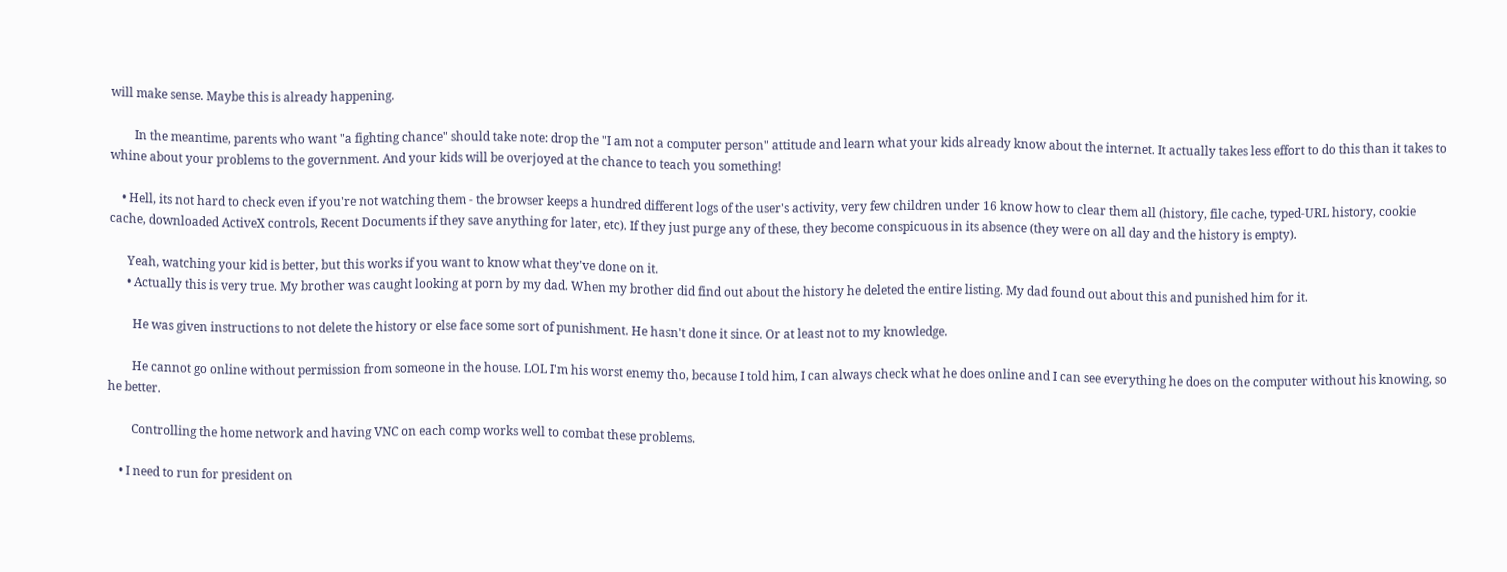will make sense. Maybe this is already happening.

        In the meantime, parents who want "a fighting chance" should take note: drop the "I am not a computer person" attitude and learn what your kids already know about the internet. It actually takes less effort to do this than it takes to whine about your problems to the government. And your kids will be overjoyed at the chance to teach you something!

    • Hell, its not hard to check even if you're not watching them - the browser keeps a hundred different logs of the user's activity, very few children under 16 know how to clear them all (history, file cache, typed-URL history, cookie cache, downloaded ActiveX controls, Recent Documents if they save anything for later, etc). If they just purge any of these, they become conspicuous in its absence (they were on all day and the history is empty).

      Yeah, watching your kid is better, but this works if you want to know what they've done on it.
      • Actually this is very true. My brother was caught looking at porn by my dad. When my brother did find out about the history he deleted the entire listing. My dad found out about this and punished him for it.

        He was given instructions to not delete the history or else face some sort of punishment. He hasn't done it since. Or at least not to my knowledge.

        He cannot go online without permission from someone in the house. LOL I'm his worst enemy tho, because I told him, I can always check what he does online and I can see everything he does on the computer without his knowing, so he better.

        Controlling the home network and having VNC on each comp works well to combat these problems.

    • I need to run for president on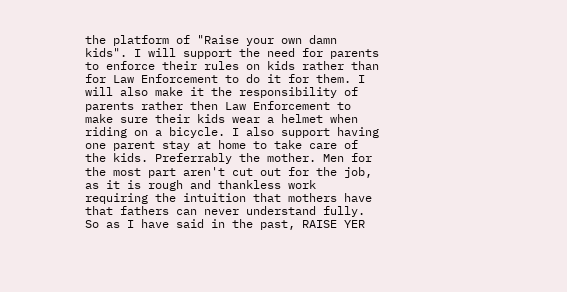the platform of "Raise your own damn kids". I will support the need for parents to enforce their rules on kids rather than for Law Enforcement to do it for them. I will also make it the responsibility of parents rather then Law Enforcement to make sure their kids wear a helmet when riding on a bicycle. I also support having one parent stay at home to take care of the kids. Preferrably the mother. Men for the most part aren't cut out for the job, as it is rough and thankless work requiring the intuition that mothers have that fathers can never understand fully. So as I have said in the past, RAISE YER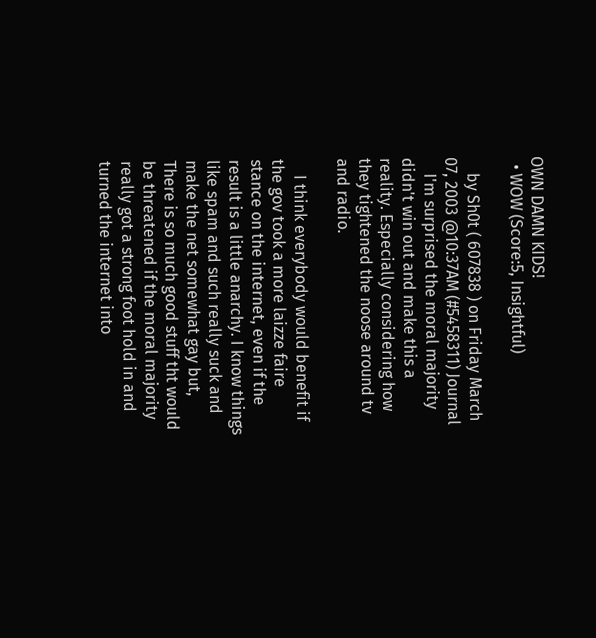OWN DAMN KIDS!
  • WOW (Score:5, Insightful)

    by Sh0t ( 607838 ) on Friday March 07, 2003 @10:37AM (#5458311) Journal
    I'm surprised the moral majority didn't win out and make this a reality. Especially considering how they tightened the noose around tv and radio.

    I think everybody would benefit if the gov took a more laizze faire stance on the internet, even if the result is a little anarchy. I know things like spam and such really suck and make the net somewhat gay but, There is so much good stuff tht would be threatened if the moral majority really got a strong foot hold in and turned the internet into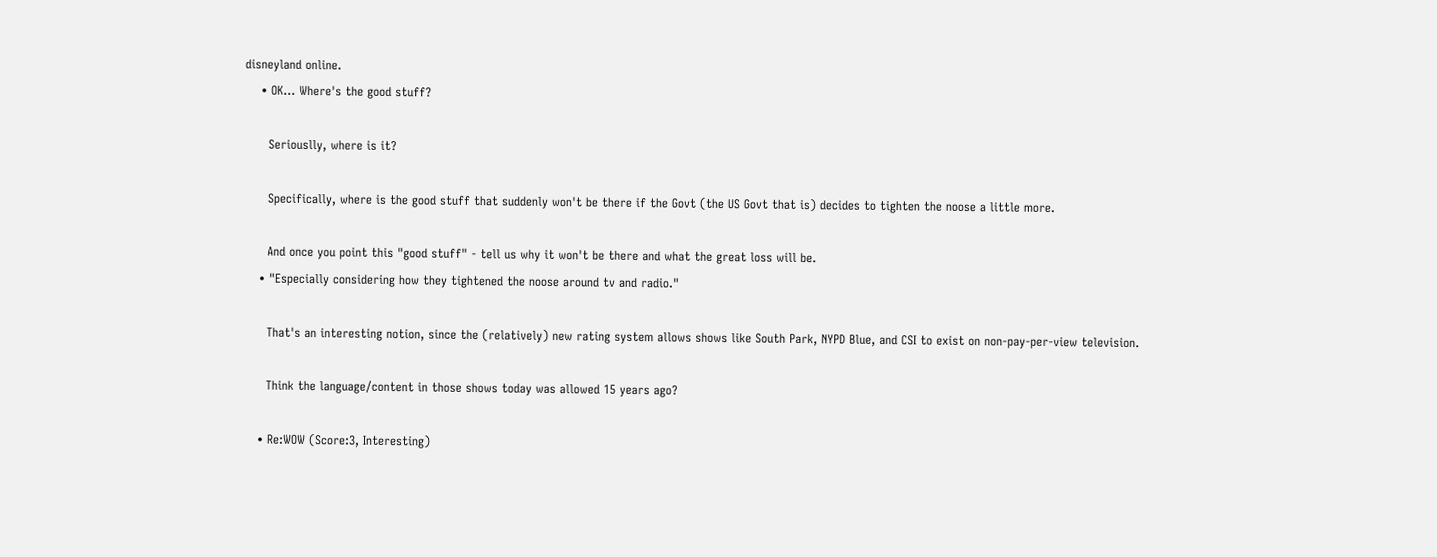disneyland online.
    • OK... Where's the good stuff?

      Seriouslly, where is it?

      Specifically, where is the good stuff that suddenly won't be there if the Govt (the US Govt that is) decides to tighten the noose a little more.

      And once you point this "good stuff" - tell us why it won't be there and what the great loss will be.
    • "Especially considering how they tightened the noose around tv and radio."

      That's an interesting notion, since the (relatively) new rating system allows shows like South Park, NYPD Blue, and CSI to exist on non-pay-per-view television.

      Think the language/content in those shows today was allowed 15 years ago?

    • Re:WOW (Score:3, Interesting)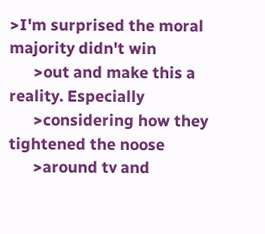>I'm surprised the moral majority didn't win
      >out and make this a reality. Especially
      >considering how they tightened the noose
      >around tv and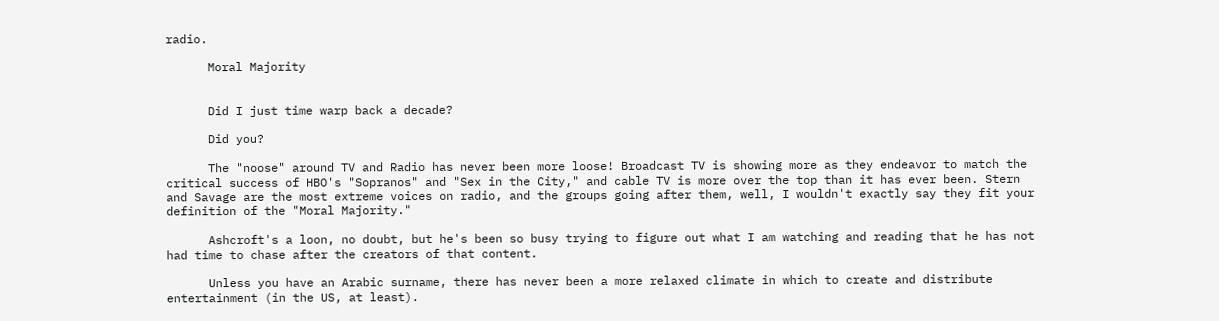radio.

      Moral Majority


      Did I just time warp back a decade?

      Did you?

      The "noose" around TV and Radio has never been more loose! Broadcast TV is showing more as they endeavor to match the critical success of HBO's "Sopranos" and "Sex in the City," and cable TV is more over the top than it has ever been. Stern and Savage are the most extreme voices on radio, and the groups going after them, well, I wouldn't exactly say they fit your definition of the "Moral Majority."

      Ashcroft's a loon, no doubt, but he's been so busy trying to figure out what I am watching and reading that he has not had time to chase after the creators of that content.

      Unless you have an Arabic surname, there has never been a more relaxed climate in which to create and distribute entertainment (in the US, at least).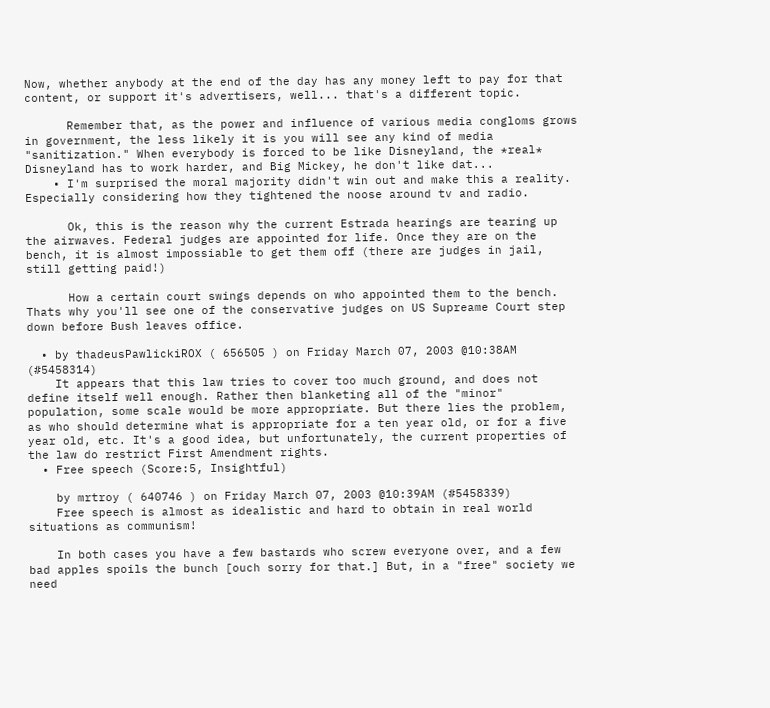Now, whether anybody at the end of the day has any money left to pay for that content, or support it's advertisers, well... that's a different topic.

      Remember that, as the power and influence of various media congloms grows in government, the less likely it is you will see any kind of media "sanitization." When everybody is forced to be like Disneyland, the *real* Disneyland has to work harder, and Big Mickey, he don't like dat...
    • I'm surprised the moral majority didn't win out and make this a reality. Especially considering how they tightened the noose around tv and radio.

      Ok, this is the reason why the current Estrada hearings are tearing up the airwaves. Federal judges are appointed for life. Once they are on the bench, it is almost impossiable to get them off (there are judges in jail, still getting paid!)

      How a certain court swings depends on who appointed them to the bench. Thats why you'll see one of the conservative judges on US Supreame Court step down before Bush leaves office.

  • by thadeusPawlickiROX ( 656505 ) on Friday March 07, 2003 @10:38AM (#5458314)
    It appears that this law tries to cover too much ground, and does not define itself well enough. Rather then blanketing all of the "minor" population, some scale would be more appropriate. But there lies the problem, as who should determine what is appropriate for a ten year old, or for a five year old, etc. It's a good idea, but unfortunately, the current properties of the law do restrict First Amendment rights.
  • Free speech (Score:5, Insightful)

    by mrtroy ( 640746 ) on Friday March 07, 2003 @10:39AM (#5458339)
    Free speech is almost as idealistic and hard to obtain in real world situations as communism!

    In both cases you have a few bastards who screw everyone over, and a few bad apples spoils the bunch [ouch sorry for that.] But, in a "free" society we need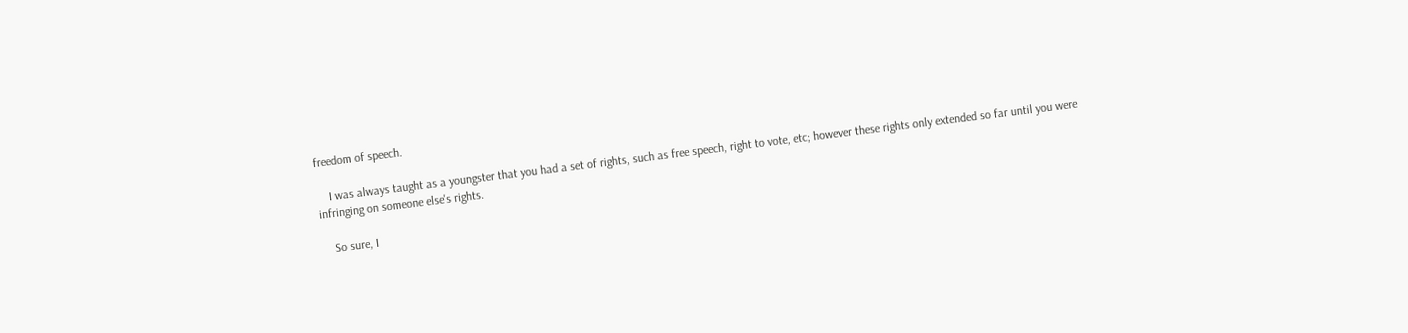freedom of speech.

    I was always taught as a youngster that you had a set of rights, such as free speech, right to vote, etc; however these rights only extended so far until you were infringing on someone else's rights.

    So sure, I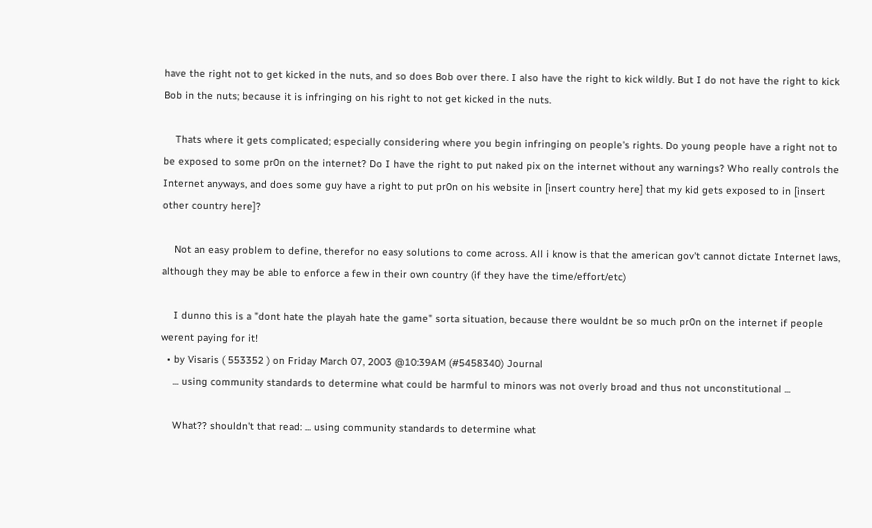have the right not to get kicked in the nuts, and so does Bob over there. I also have the right to kick wildly. But I do not have the right to kick Bob in the nuts; because it is infringing on his right to not get kicked in the nuts.

    Thats where it gets complicated; especially considering where you begin infringing on people's rights. Do young people have a right not to be exposed to some pr0n on the internet? Do I have the right to put naked pix on the internet without any warnings? Who really controls the Internet anyways, and does some guy have a right to put pr0n on his website in [insert country here] that my kid gets exposed to in [insert other country here]?

    Not an easy problem to define, therefor no easy solutions to come across. All i know is that the american gov't cannot dictate Internet laws, although they may be able to enforce a few in their own country (if they have the time/effort/etc)

    I dunno this is a "dont hate the playah hate the game" sorta situation, because there wouldnt be so much pr0n on the internet if people werent paying for it!
  • by Visaris ( 553352 ) on Friday March 07, 2003 @10:39AM (#5458340) Journal
    ... using community standards to determine what could be harmful to minors was not overly broad and thus not unconstitutional ...

    What?? shouldn't that read: ... using community standards to determine what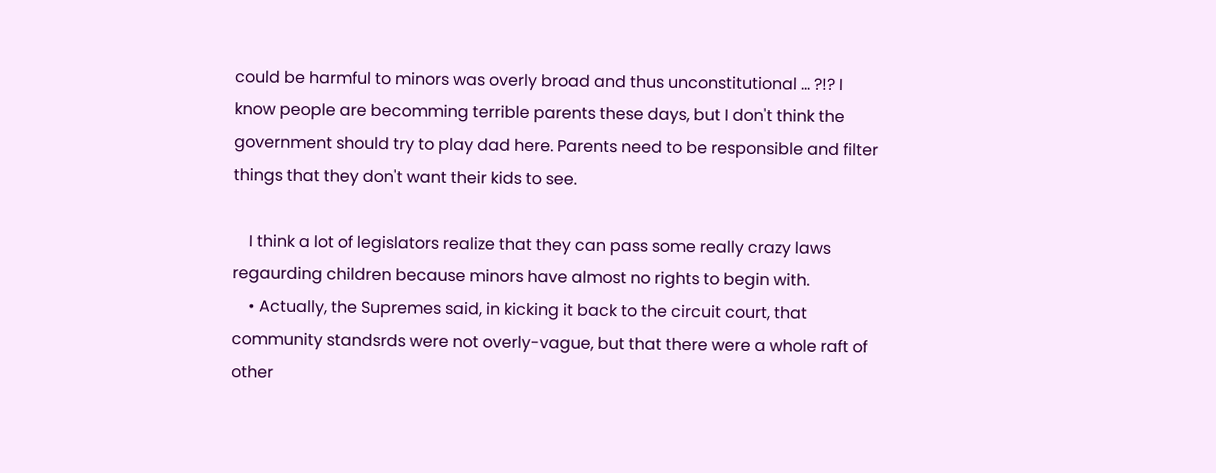could be harmful to minors was overly broad and thus unconstitutional ... ?!? I know people are becomming terrible parents these days, but I don't think the government should try to play dad here. Parents need to be responsible and filter things that they don't want their kids to see.

    I think a lot of legislators realize that they can pass some really crazy laws regaurding children because minors have almost no rights to begin with.
    • Actually, the Supremes said, in kicking it back to the circuit court, that community standsrds were not overly-vague, but that there were a whole raft of other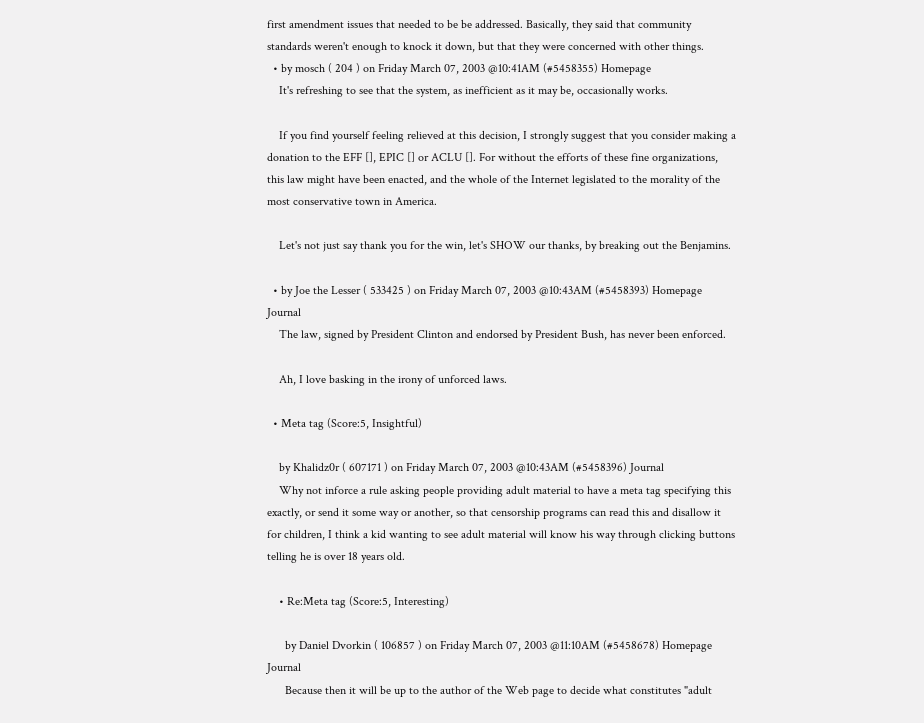first amendment issues that needed to be be addressed. Basically, they said that community standards weren't enough to knock it down, but that they were concerned with other things.
  • by mosch ( 204 ) on Friday March 07, 2003 @10:41AM (#5458355) Homepage
    It's refreshing to see that the system, as inefficient as it may be, occasionally works.

    If you find yourself feeling relieved at this decision, I strongly suggest that you consider making a donation to the EFF [], EPIC [] or ACLU []. For without the efforts of these fine organizations, this law might have been enacted, and the whole of the Internet legislated to the morality of the most conservative town in America.

    Let's not just say thank you for the win, let's SHOW our thanks, by breaking out the Benjamins.

  • by Joe the Lesser ( 533425 ) on Friday March 07, 2003 @10:43AM (#5458393) Homepage Journal
    The law, signed by President Clinton and endorsed by President Bush, has never been enforced.

    Ah, I love basking in the irony of unforced laws.

  • Meta tag (Score:5, Insightful)

    by Khalidz0r ( 607171 ) on Friday March 07, 2003 @10:43AM (#5458396) Journal
    Why not inforce a rule asking people providing adult material to have a meta tag specifying this exactly, or send it some way or another, so that censorship programs can read this and disallow it for children, I think a kid wanting to see adult material will know his way through clicking buttons telling he is over 18 years old.

    • Re:Meta tag (Score:5, Interesting)

      by Daniel Dvorkin ( 106857 ) on Friday March 07, 2003 @11:10AM (#5458678) Homepage Journal
      Because then it will be up to the author of the Web page to decide what constitutes "adult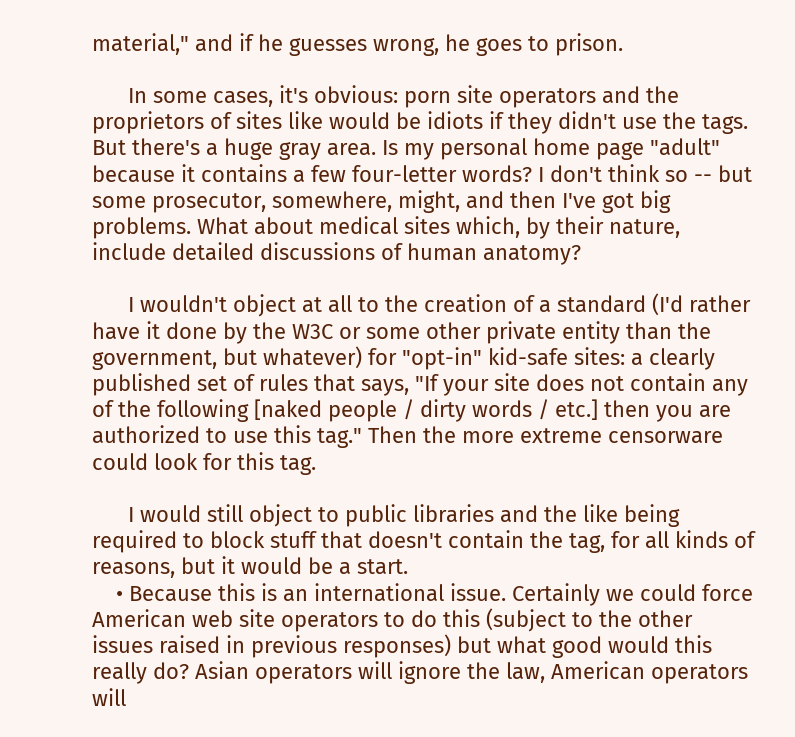material," and if he guesses wrong, he goes to prison.

      In some cases, it's obvious: porn site operators and the proprietors of sites like would be idiots if they didn't use the tags. But there's a huge gray area. Is my personal home page "adult" because it contains a few four-letter words? I don't think so -- but some prosecutor, somewhere, might, and then I've got big problems. What about medical sites which, by their nature, include detailed discussions of human anatomy?

      I wouldn't object at all to the creation of a standard (I'd rather have it done by the W3C or some other private entity than the government, but whatever) for "opt-in" kid-safe sites: a clearly published set of rules that says, "If your site does not contain any of the following [naked people / dirty words / etc.] then you are authorized to use this tag." Then the more extreme censorware could look for this tag.

      I would still object to public libraries and the like being required to block stuff that doesn't contain the tag, for all kinds of reasons, but it would be a start.
    • Because this is an international issue. Certainly we could force American web site operators to do this (subject to the other issues raised in previous responses) but what good would this really do? Asian operators will ignore the law, American operators will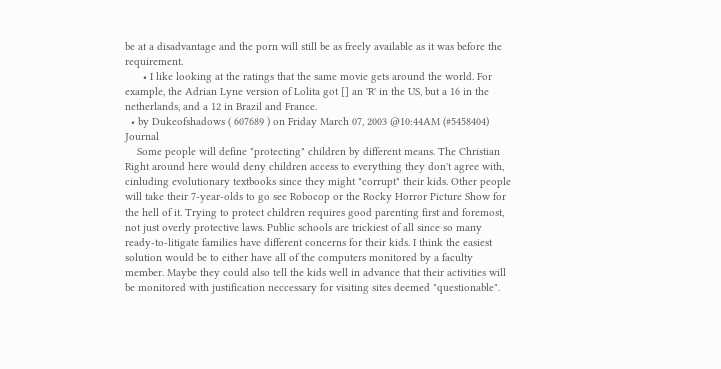be at a disadvantage and the porn will still be as freely available as it was before the requirement.
      • I like looking at the ratings that the same movie gets around the world. For example, the Adrian Lyne version of Lolita got [] an 'R' in the US, but a 16 in the netherlands, and a 12 in Brazil and France.
  • by Dukeofshadows ( 607689 ) on Friday March 07, 2003 @10:44AM (#5458404) Journal
    Some people will define "protecting" children by different means. The Christian Right around here would deny children access to everything they don't agree with, cinluding evolutionary textbooks since they might "corrupt" their kids. Other people will take their 7-year-olds to go see Robocop or the Rocky Horror Picture Show for the hell of it. Trying to protect children requires good parenting first and foremost, not just overly protective laws. Public schools are trickiest of all since so many ready-to-litigate families have different concerns for their kids. I think the easiest solution would be to either have all of the computers monitored by a faculty member. Maybe they could also tell the kids well in advance that their activities will be monitored with justification neccessary for visiting sites deemed "questionable".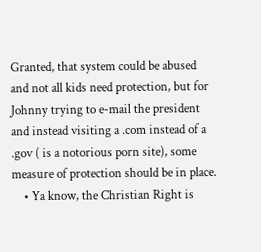Granted, that system could be abused and not all kids need protection, but for Johnny trying to e-mail the president and instead visiting a .com instead of a .gov ( is a notorious porn site), some measure of protection should be in place.
    • Ya know, the Christian Right is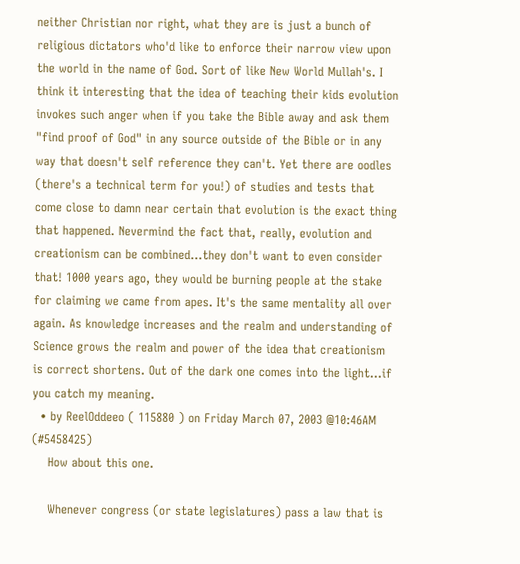neither Christian nor right, what they are is just a bunch of religious dictators who'd like to enforce their narrow view upon the world in the name of God. Sort of like New World Mullah's. I think it interesting that the idea of teaching their kids evolution invokes such anger when if you take the Bible away and ask them "find proof of God" in any source outside of the Bible or in any way that doesn't self reference they can't. Yet there are oodles (there's a technical term for you!) of studies and tests that come close to damn near certain that evolution is the exact thing that happened. Nevermind the fact that, really, evolution and creationism can be combined...they don't want to even consider that! 1000 years ago, they would be burning people at the stake for claiming we came from apes. It's the same mentality all over again. As knowledge increases and the realm and understanding of Science grows the realm and power of the idea that creationism is correct shortens. Out of the dark one comes into the light...if you catch my meaning.
  • by ReelOddeeo ( 115880 ) on Friday March 07, 2003 @10:46AM (#5458425)
    How about this one.

    Whenever congress (or state legislatures) pass a law that is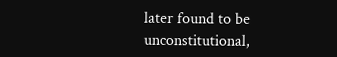later found to be unconstitutional,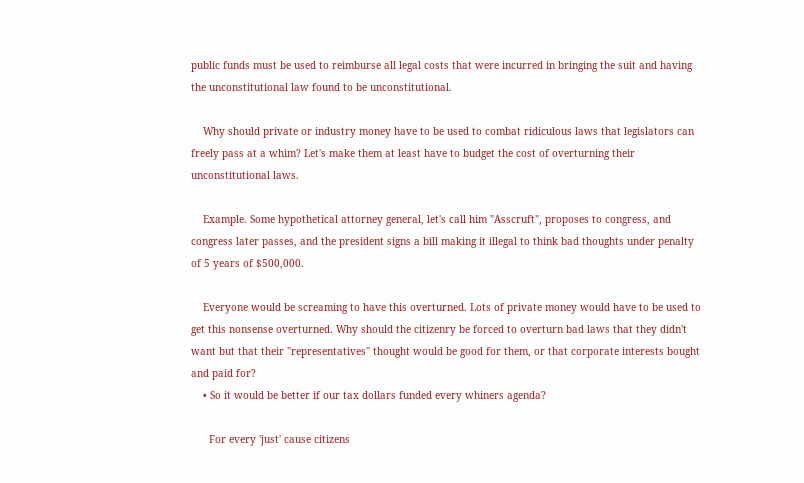public funds must be used to reimburse all legal costs that were incurred in bringing the suit and having the unconstitutional law found to be unconstitutional.

    Why should private or industry money have to be used to combat ridiculous laws that legislators can freely pass at a whim? Let's make them at least have to budget the cost of overturning their unconstitutional laws.

    Example. Some hypothetical attorney general, let's call him "Asscruft", proposes to congress, and congress later passes, and the president signs a bill making it illegal to think bad thoughts under penalty of 5 years of $500,000.

    Everyone would be screaming to have this overturned. Lots of private money would have to be used to get this nonsense overturned. Why should the citizenry be forced to overturn bad laws that they didn't want but that their "representatives" thought would be good for them, or that corporate interests bought and paid for?
    • So it would be better if our tax dollars funded every whiners agenda?

      For every 'just' cause citizens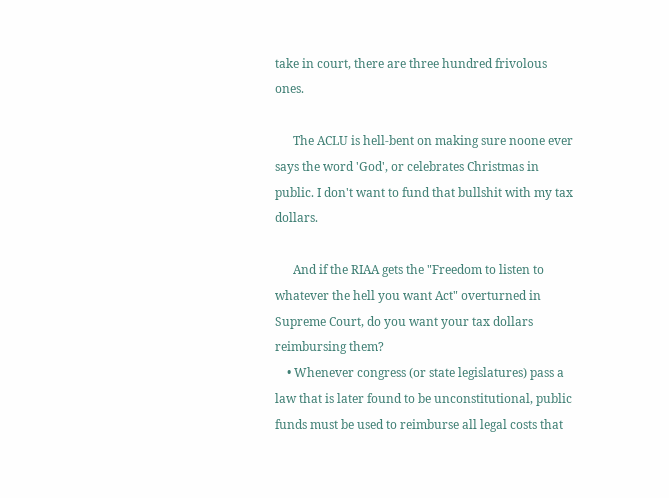take in court, there are three hundred frivolous ones.

      The ACLU is hell-bent on making sure noone ever says the word 'God', or celebrates Christmas in public. I don't want to fund that bullshit with my tax dollars.

      And if the RIAA gets the "Freedom to listen to whatever the hell you want Act" overturned in Supreme Court, do you want your tax dollars reimbursing them?
    • Whenever congress (or state legislatures) pass a law that is later found to be unconstitutional, public funds must be used to reimburse all legal costs that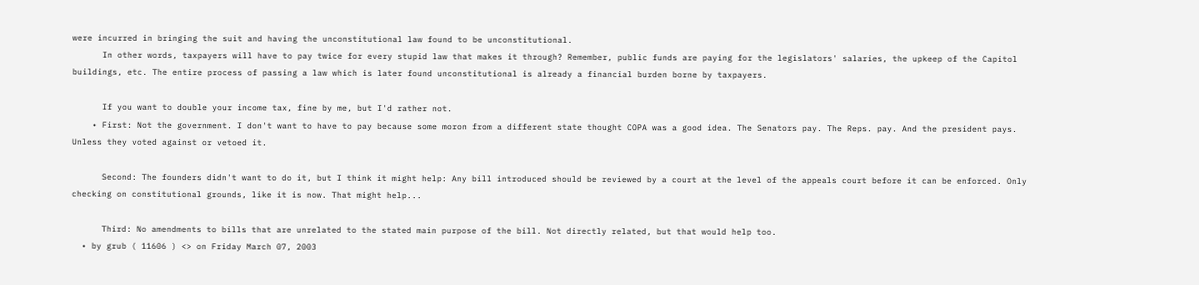were incurred in bringing the suit and having the unconstitutional law found to be unconstitutional.
      In other words, taxpayers will have to pay twice for every stupid law that makes it through? Remember, public funds are paying for the legislators' salaries, the upkeep of the Capitol buildings, etc. The entire process of passing a law which is later found unconstitutional is already a financial burden borne by taxpayers.

      If you want to double your income tax, fine by me, but I'd rather not.
    • First: Not the government. I don't want to have to pay because some moron from a different state thought COPA was a good idea. The Senators pay. The Reps. pay. And the president pays. Unless they voted against or vetoed it.

      Second: The founders didn't want to do it, but I think it might help: Any bill introduced should be reviewed by a court at the level of the appeals court before it can be enforced. Only checking on constitutional grounds, like it is now. That might help...

      Third: No amendments to bills that are unrelated to the stated main purpose of the bill. Not directly related, but that would help too.
  • by grub ( 11606 ) <> on Friday March 07, 2003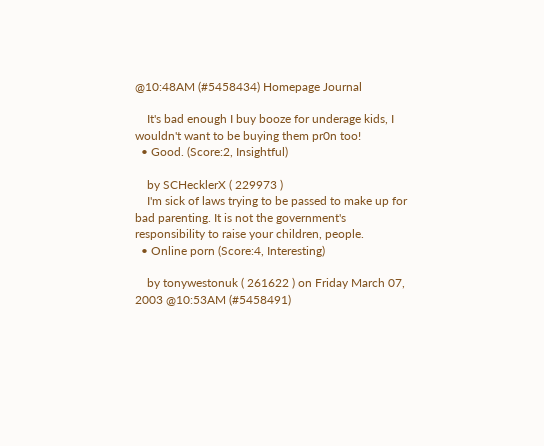@10:48AM (#5458434) Homepage Journal

    It's bad enough I buy booze for underage kids, I wouldn't want to be buying them pr0n too!
  • Good. (Score:2, Insightful)

    by SCHecklerX ( 229973 )
    I'm sick of laws trying to be passed to make up for bad parenting. It is not the government's responsibility to raise your children, people.
  • Online porn (Score:4, Interesting)

    by tonywestonuk ( 261622 ) on Friday March 07, 2003 @10:53AM (#5458491)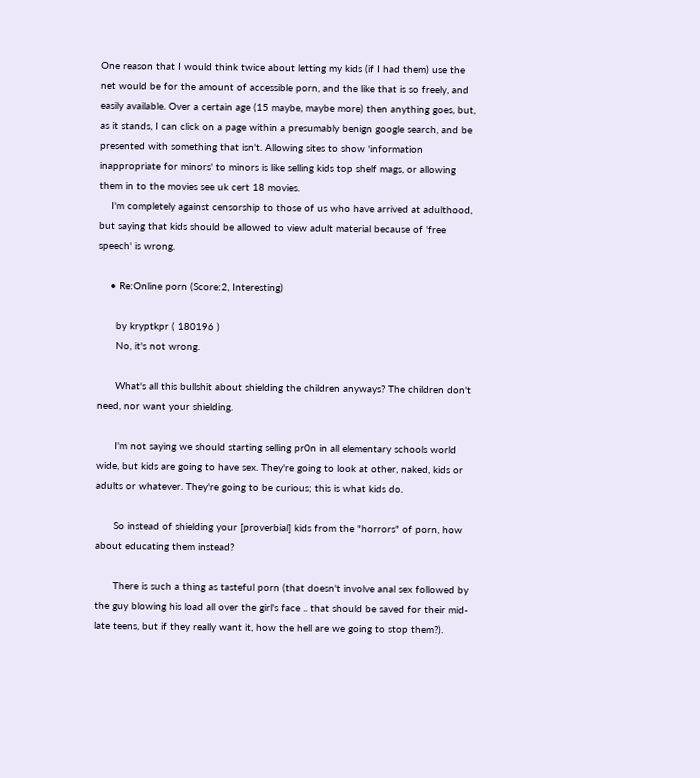One reason that I would think twice about letting my kids (if I had them) use the net would be for the amount of accessible porn, and the like that is so freely, and easily available. Over a certain age (15 maybe, maybe more) then anything goes, but, as it stands, I can click on a page within a presumably benign google search, and be presented with something that isn't. Allowing sites to show 'information inappropriate for minors' to minors is like selling kids top shelf mags, or allowing them in to the movies see uk cert 18 movies.
    I'm completely against censorship to those of us who have arrived at adulthood, but saying that kids should be allowed to view adult material because of 'free speech' is wrong.

    • Re:Online porn (Score:2, Interesting)

      by kryptkpr ( 180196 )
      No, it's not wrong.

      What's all this bullshit about shielding the children anyways? The children don't need, nor want your shielding.

      I'm not saying we should starting selling pr0n in all elementary schools world wide, but kids are going to have sex. They're going to look at other, naked, kids or adults or whatever. They're going to be curious; this is what kids do.

      So instead of shielding your [proverbial] kids from the "horrors" of porn, how about educating them instead?

      There is such a thing as tasteful porn (that doesn't involve anal sex followed by the guy blowing his load all over the girl's face .. that should be saved for their mid-late teens, but if they really want it, how the hell are we going to stop them?).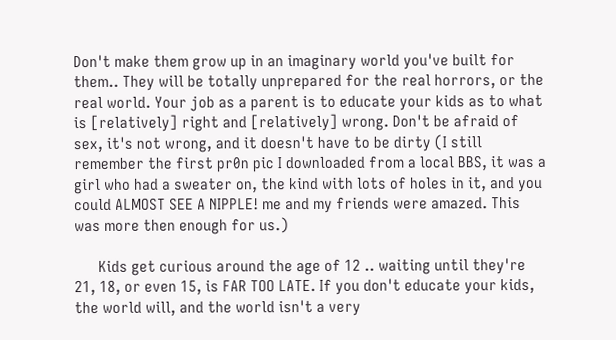Don't make them grow up in an imaginary world you've built for them.. They will be totally unprepared for the real horrors, or the real world. Your job as a parent is to educate your kids as to what is [relatively] right and [relatively] wrong. Don't be afraid of sex, it's not wrong, and it doesn't have to be dirty (I still remember the first pr0n pic I downloaded from a local BBS, it was a girl who had a sweater on, the kind with lots of holes in it, and you could ALMOST SEE A NIPPLE! me and my friends were amazed. This was more then enough for us.)

      Kids get curious around the age of 12 .. waiting until they're 21, 18, or even 15, is FAR TOO LATE. If you don't educate your kids, the world will, and the world isn't a very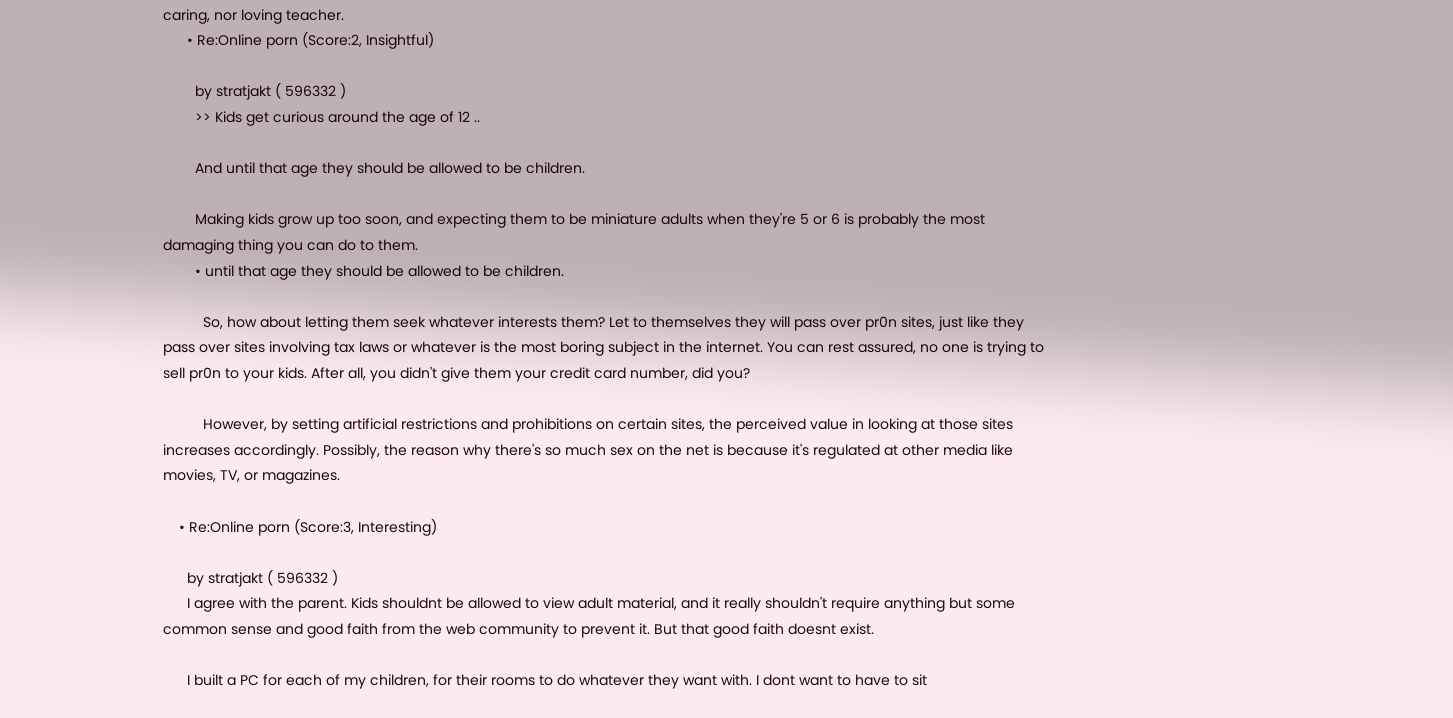caring, nor loving teacher.
      • Re:Online porn (Score:2, Insightful)

        by stratjakt ( 596332 )
        >> Kids get curious around the age of 12 ..

        And until that age they should be allowed to be children.

        Making kids grow up too soon, and expecting them to be miniature adults when they're 5 or 6 is probably the most damaging thing you can do to them.
        • until that age they should be allowed to be children.

          So, how about letting them seek whatever interests them? Let to themselves they will pass over pr0n sites, just like they pass over sites involving tax laws or whatever is the most boring subject in the internet. You can rest assured, no one is trying to sell pr0n to your kids. After all, you didn't give them your credit card number, did you?

          However, by setting artificial restrictions and prohibitions on certain sites, the perceived value in looking at those sites increases accordingly. Possibly, the reason why there's so much sex on the net is because it's regulated at other media like movies, TV, or magazines.

    • Re:Online porn (Score:3, Interesting)

      by stratjakt ( 596332 )
      I agree with the parent. Kids shouldnt be allowed to view adult material, and it really shouldn't require anything but some common sense and good faith from the web community to prevent it. But that good faith doesnt exist.

      I built a PC for each of my children, for their rooms to do whatever they want with. I dont want to have to sit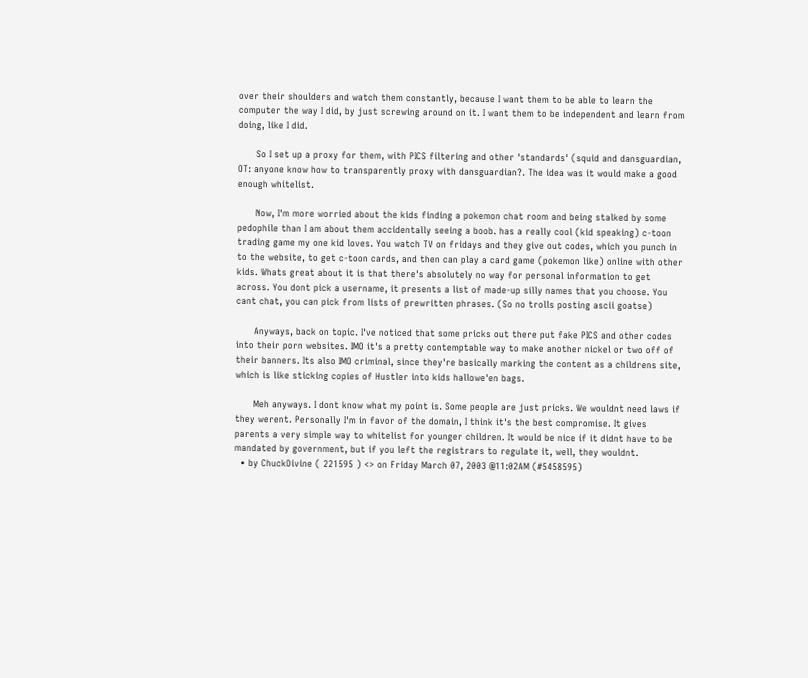over their shoulders and watch them constantly, because I want them to be able to learn the computer the way I did, by just screwing around on it. I want them to be independent and learn from doing, like I did.

      So I set up a proxy for them, with PICS filtering and other 'standards' (squid and dansguardian, OT: anyone know how to transparently proxy with dansguardian?. The idea was it would make a good enough whitelist.

      Now, I'm more worried about the kids finding a pokemon chat room and being stalked by some pedophile than I am about them accidentally seeing a boob. has a really cool (kid speaking) c-toon trading game my one kid loves. You watch TV on fridays and they give out codes, which you punch in to the website, to get c-toon cards, and then can play a card game (pokemon like) online with other kids. Whats great about it is that there's absolutely no way for personal information to get across. You dont pick a username, it presents a list of made-up silly names that you choose. You cant chat, you can pick from lists of prewritten phrases. (So no trolls posting ascii goatse)

      Anyways, back on topic. I've noticed that some pricks out there put fake PICS and other codes into their porn websites. IMO it's a pretty contemptable way to make another nickel or two off of their banners. Its also IMO criminal, since they're basically marking the content as a childrens site, which is like sticking copies of Hustler into kids hallowe'en bags.

      Meh anyways. I dont know what my point is. Some people are just pricks. We wouldnt need laws if they werent. Personally I'm in favor of the domain, I think it's the best compromise. It gives parents a very simple way to whitelist for younger children. It would be nice if it didnt have to be mandated by government, but if you left the registrars to regulate it, well, they wouldnt.
  • by ChuckDivine ( 221595 ) <> on Friday March 07, 2003 @11:02AM (#5458595)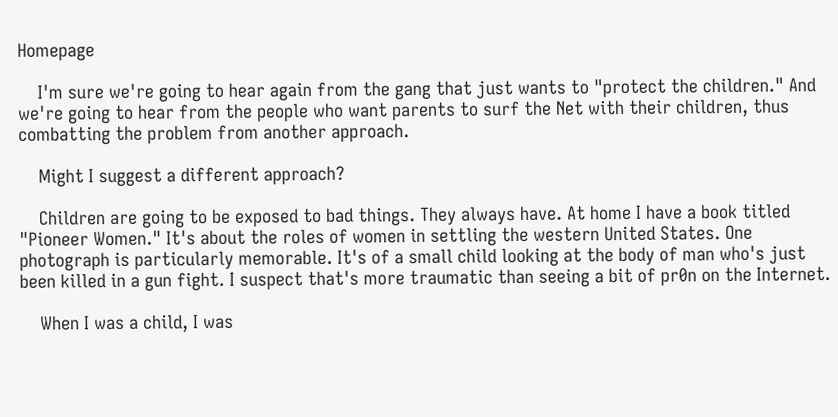Homepage

    I'm sure we're going to hear again from the gang that just wants to "protect the children." And we're going to hear from the people who want parents to surf the Net with their children, thus combatting the problem from another approach.

    Might I suggest a different approach?

    Children are going to be exposed to bad things. They always have. At home I have a book titled "Pioneer Women." It's about the roles of women in settling the western United States. One photograph is particularly memorable. It's of a small child looking at the body of man who's just been killed in a gun fight. I suspect that's more traumatic than seeing a bit of pr0n on the Internet.

    When I was a child, I was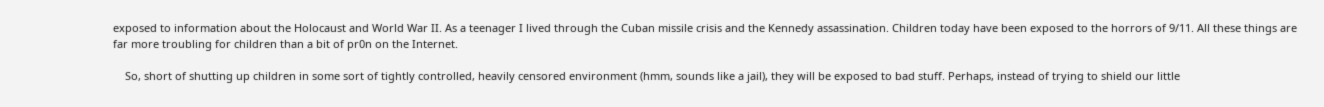exposed to information about the Holocaust and World War II. As a teenager I lived through the Cuban missile crisis and the Kennedy assassination. Children today have been exposed to the horrors of 9/11. All these things are far more troubling for children than a bit of pr0n on the Internet.

    So, short of shutting up children in some sort of tightly controlled, heavily censored environment (hmm, sounds like a jail), they will be exposed to bad stuff. Perhaps, instead of trying to shield our little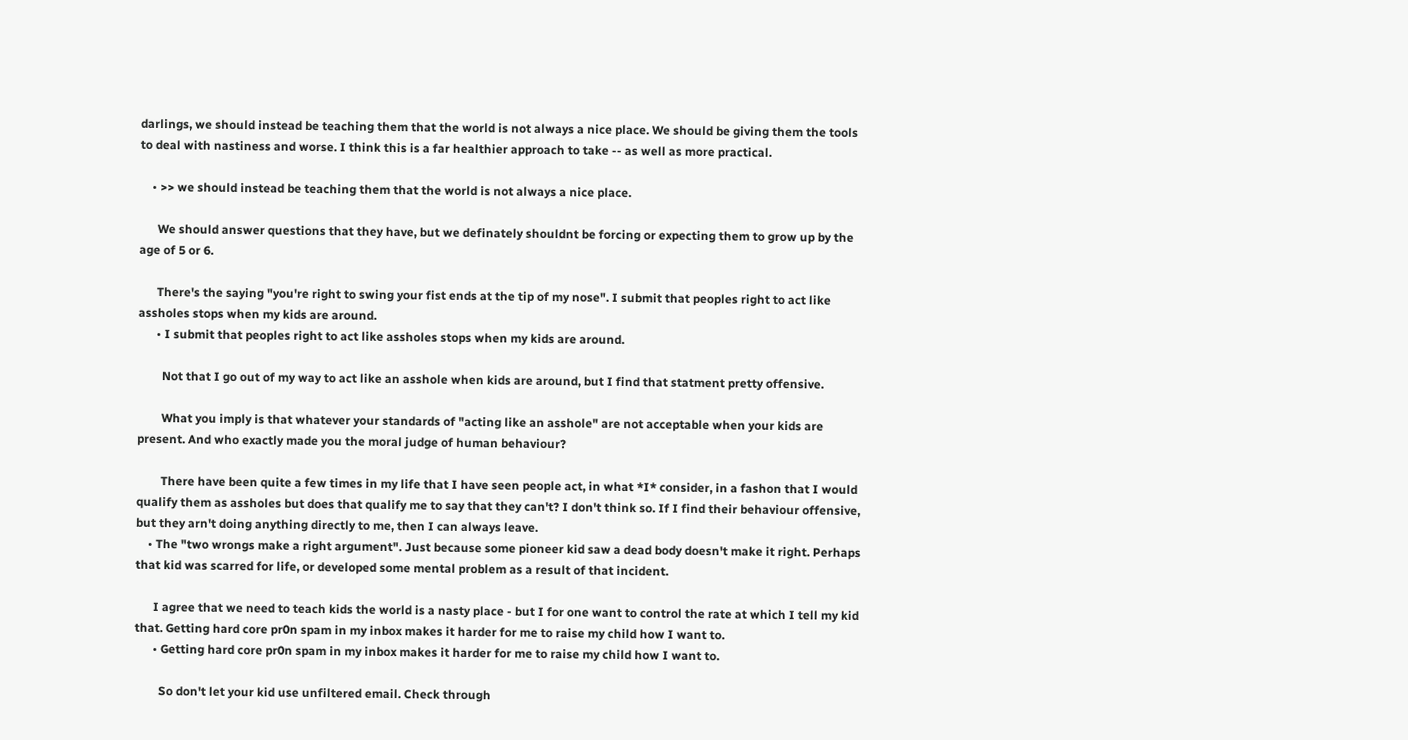darlings, we should instead be teaching them that the world is not always a nice place. We should be giving them the tools to deal with nastiness and worse. I think this is a far healthier approach to take -- as well as more practical.

    • >> we should instead be teaching them that the world is not always a nice place.

      We should answer questions that they have, but we definately shouldnt be forcing or expecting them to grow up by the age of 5 or 6.

      There's the saying "you're right to swing your fist ends at the tip of my nose". I submit that peoples right to act like assholes stops when my kids are around.
      • I submit that peoples right to act like assholes stops when my kids are around.

        Not that I go out of my way to act like an asshole when kids are around, but I find that statment pretty offensive.

        What you imply is that whatever your standards of "acting like an asshole" are not acceptable when your kids are present. And who exactly made you the moral judge of human behaviour?

        There have been quite a few times in my life that I have seen people act, in what *I* consider, in a fashon that I would qualify them as assholes but does that qualify me to say that they can't? I don't think so. If I find their behaviour offensive, but they arn't doing anything directly to me, then I can always leave.
    • The "two wrongs make a right argument". Just because some pioneer kid saw a dead body doesn't make it right. Perhaps that kid was scarred for life, or developed some mental problem as a result of that incident.

      I agree that we need to teach kids the world is a nasty place - but I for one want to control the rate at which I tell my kid that. Getting hard core pr0n spam in my inbox makes it harder for me to raise my child how I want to.
      • Getting hard core pr0n spam in my inbox makes it harder for me to raise my child how I want to.

        So don't let your kid use unfiltered email. Check through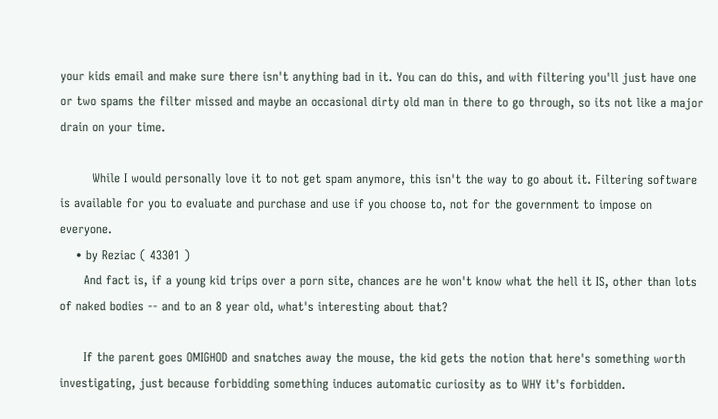your kids email and make sure there isn't anything bad in it. You can do this, and with filtering you'll just have one or two spams the filter missed and maybe an occasional dirty old man in there to go through, so its not like a major drain on your time.

        While I would personally love it to not get spam anymore, this isn't the way to go about it. Filtering software is available for you to evaluate and purchase and use if you choose to, not for the government to impose on everyone.
    • by Reziac ( 43301 )
      And fact is, if a young kid trips over a porn site, chances are he won't know what the hell it IS, other than lots of naked bodies -- and to an 8 year old, what's interesting about that?

      If the parent goes OMIGHOD and snatches away the mouse, the kid gets the notion that here's something worth investigating, just because forbidding something induces automatic curiosity as to WHY it's forbidden.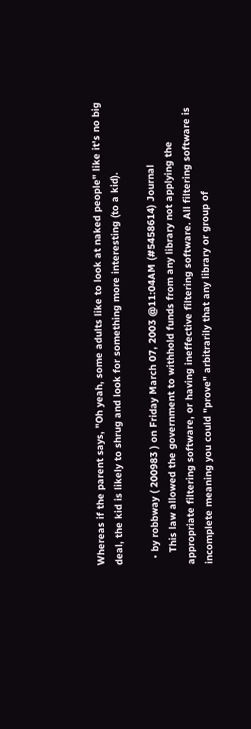Whereas if the parent says, "Oh yeah, some adults like to look at naked people" like it's no big deal, the kid is likely to shrug and look for something more interesting (to a kid).

  • by robbway ( 200983 ) on Friday March 07, 2003 @11:04AM (#5458614) Journal
    This law allowed the government to withhold funds from any library not applying the appropriate filtering software, or having ineffective filtering software. All filtering software is incomplete meaning you could "prove" arbitrarily that any library or group of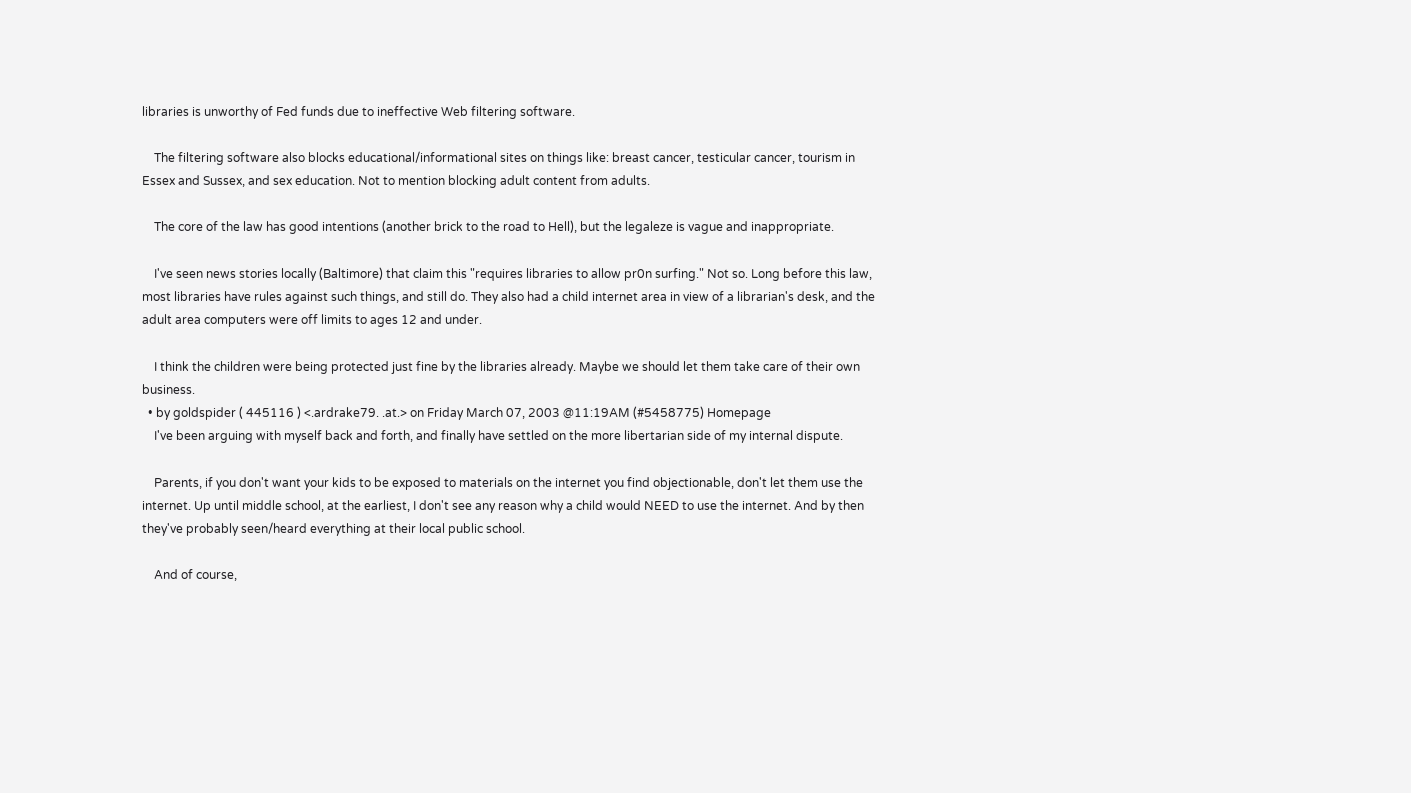libraries is unworthy of Fed funds due to ineffective Web filtering software.

    The filtering software also blocks educational/informational sites on things like: breast cancer, testicular cancer, tourism in Essex and Sussex, and sex education. Not to mention blocking adult content from adults.

    The core of the law has good intentions (another brick to the road to Hell), but the legaleze is vague and inappropriate.

    I've seen news stories locally (Baltimore) that claim this "requires libraries to allow pr0n surfing." Not so. Long before this law, most libraries have rules against such things, and still do. They also had a child internet area in view of a librarian's desk, and the adult area computers were off limits to ages 12 and under.

    I think the children were being protected just fine by the libraries already. Maybe we should let them take care of their own business.
  • by goldspider ( 445116 ) <.ardrake79. .at.> on Friday March 07, 2003 @11:19AM (#5458775) Homepage
    I've been arguing with myself back and forth, and finally have settled on the more libertarian side of my internal dispute.

    Parents, if you don't want your kids to be exposed to materials on the internet you find objectionable, don't let them use the internet. Up until middle school, at the earliest, I don't see any reason why a child would NEED to use the internet. And by then they've probably seen/heard everything at their local public school.

    And of course,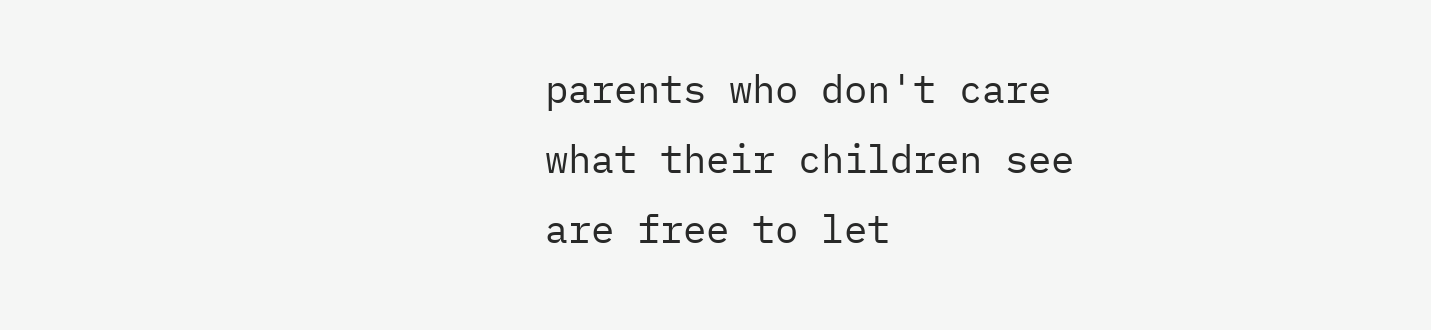parents who don't care what their children see are free to let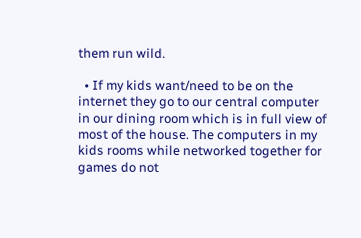them run wild.

  • If my kids want/need to be on the internet they go to our central computer in our dining room which is in full view of most of the house. The computers in my kids rooms while networked together for games do not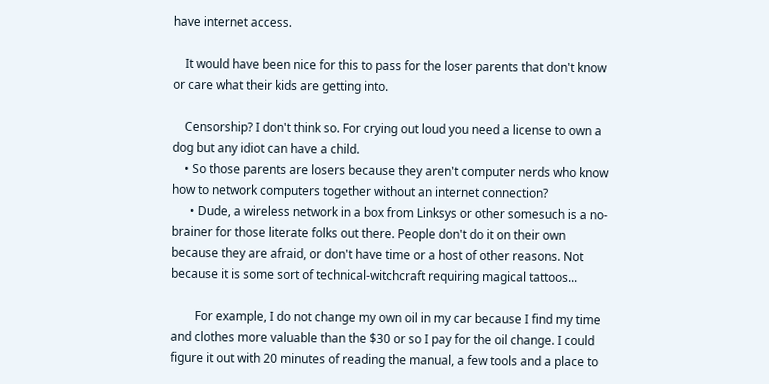have internet access.

    It would have been nice for this to pass for the loser parents that don't know or care what their kids are getting into.

    Censorship? I don't think so. For crying out loud you need a license to own a dog but any idiot can have a child.
    • So those parents are losers because they aren't computer nerds who know how to network computers together without an internet connection?
      • Dude, a wireless network in a box from Linksys or other somesuch is a no-brainer for those literate folks out there. People don't do it on their own because they are afraid, or don't have time or a host of other reasons. Not because it is some sort of technical-witchcraft requiring magical tattoos...

        For example, I do not change my own oil in my car because I find my time and clothes more valuable than the $30 or so I pay for the oil change. I could figure it out with 20 minutes of reading the manual, a few tools and a place to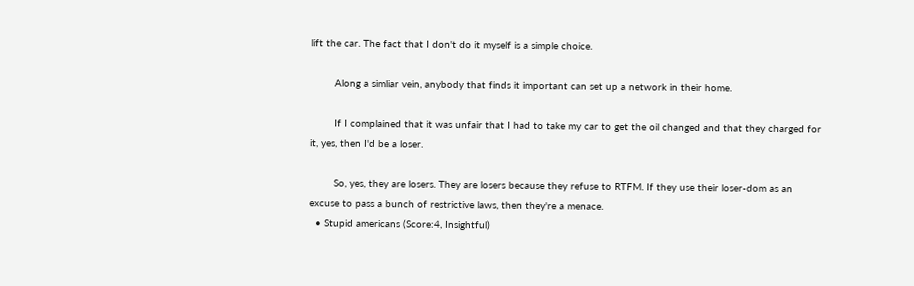lift the car. The fact that I don't do it myself is a simple choice.

        Along a simliar vein, anybody that finds it important can set up a network in their home.

        If I complained that it was unfair that I had to take my car to get the oil changed and that they charged for it, yes, then I'd be a loser.

        So, yes, they are losers. They are losers because they refuse to RTFM. If they use their loser-dom as an excuse to pass a bunch of restrictive laws, then they're a menace.
  • Stupid americans (Score:4, Insightful)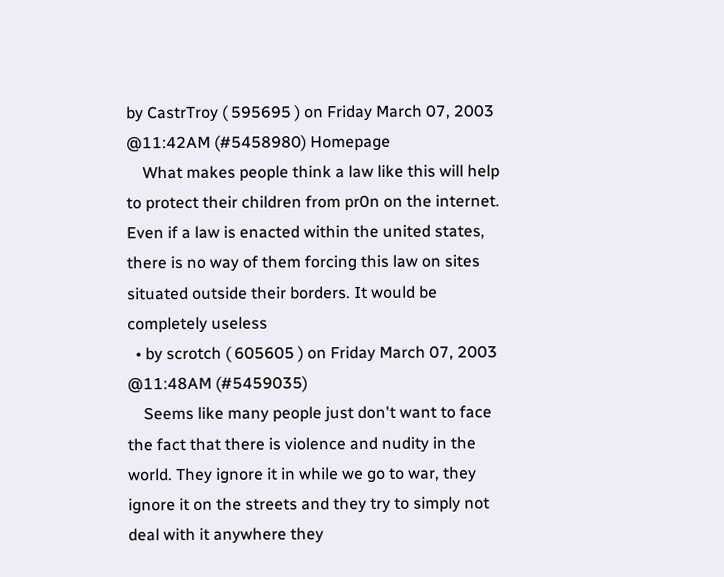by CastrTroy ( 595695 ) on Friday March 07, 2003 @11:42AM (#5458980) Homepage
    What makes people think a law like this will help to protect their children from pr0n on the internet. Even if a law is enacted within the united states, there is no way of them forcing this law on sites situated outside their borders. It would be completely useless
  • by scrotch ( 605605 ) on Friday March 07, 2003 @11:48AM (#5459035)
    Seems like many people just don't want to face the fact that there is violence and nudity in the world. They ignore it in while we go to war, they ignore it on the streets and they try to simply not deal with it anywhere they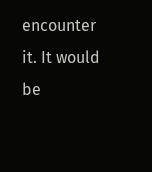encounter it. It would be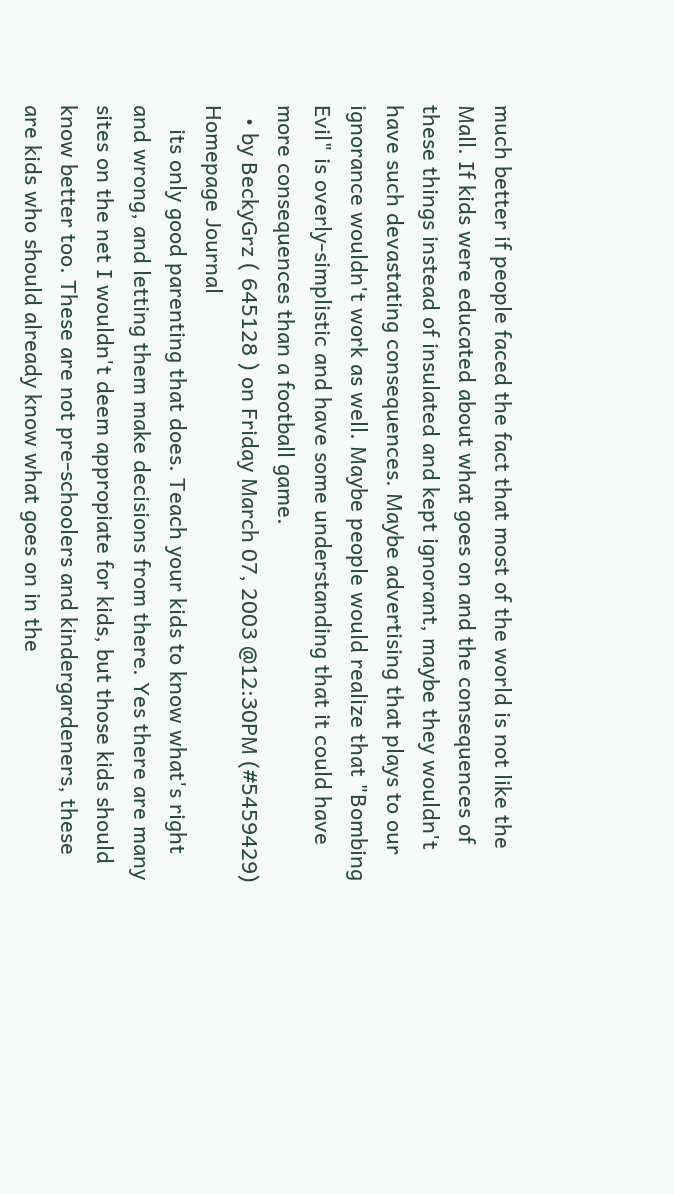much better if people faced the fact that most of the world is not like the Mall. If kids were educated about what goes on and the consequences of these things instead of insulated and kept ignorant, maybe they wouldn't have such devastating consequences. Maybe advertising that plays to our ignorance wouldn't work as well. Maybe people would realize that "Bombing Evil" is overly-simplistic and have some understanding that it could have more consequences than a football game.
  • by BeckyGrz ( 645128 ) on Friday March 07, 2003 @12:30PM (#5459429) Homepage Journal
    its only good parenting that does. Teach your kids to know what's right and wrong, and letting them make decisions from there. Yes there are many sites on the net I wouldn't deem appropiate for kids, but those kids should know better too. These are not pre-schoolers and kindergardeners, these are kids who should already know what goes on in the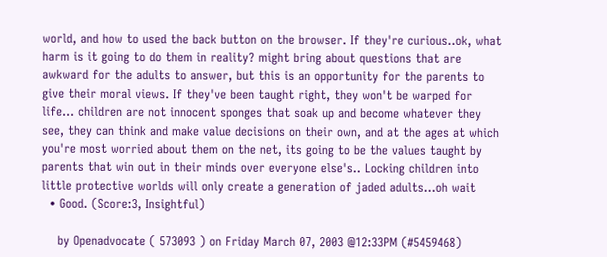world, and how to used the back button on the browser. If they're curious..ok, what harm is it going to do them in reality? might bring about questions that are awkward for the adults to answer, but this is an opportunity for the parents to give their moral views. If they've been taught right, they won't be warped for life... children are not innocent sponges that soak up and become whatever they see, they can think and make value decisions on their own, and at the ages at which you're most worried about them on the net, its going to be the values taught by parents that win out in their minds over everyone else's.. Locking children into little protective worlds will only create a generation of jaded adults...oh wait
  • Good. (Score:3, Insightful)

    by Openadvocate ( 573093 ) on Friday March 07, 2003 @12:33PM (#5459468)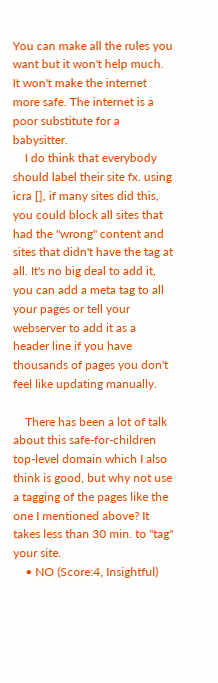You can make all the rules you want but it won't help much. It won't make the internet more safe. The internet is a poor substitute for a babysitter.
    I do think that everybody should label their site fx. using icra [], if many sites did this, you could block all sites that had the "wrong" content and sites that didn't have the tag at all. It's no big deal to add it, you can add a meta tag to all your pages or tell your webserver to add it as a header line if you have thousands of pages you don't feel like updating manually.

    There has been a lot of talk about this safe-for-children top-level domain which I also think is good, but why not use a tagging of the pages like the one I mentioned above? It takes less than 30 min. to "tag" your site.
    • NO (Score:4, Insightful)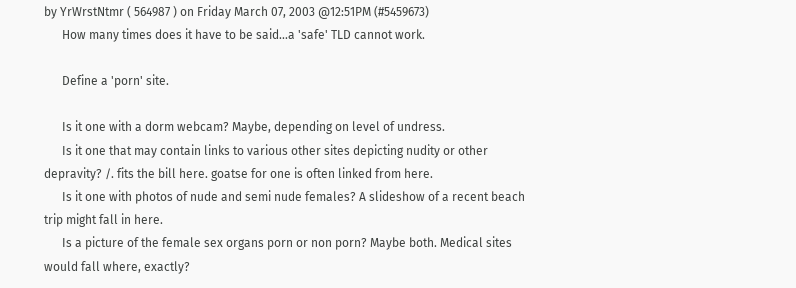by YrWrstNtmr ( 564987 ) on Friday March 07, 2003 @12:51PM (#5459673)
      How many times does it have to be said...a 'safe' TLD cannot work.

      Define a 'porn' site.

      Is it one with a dorm webcam? Maybe, depending on level of undress.
      Is it one that may contain links to various other sites depicting nudity or other depravity? /. fits the bill here. goatse for one is often linked from here.
      Is it one with photos of nude and semi nude females? A slideshow of a recent beach trip might fall in here.
      Is a picture of the female sex organs porn or non porn? Maybe both. Medical sites would fall where, exactly?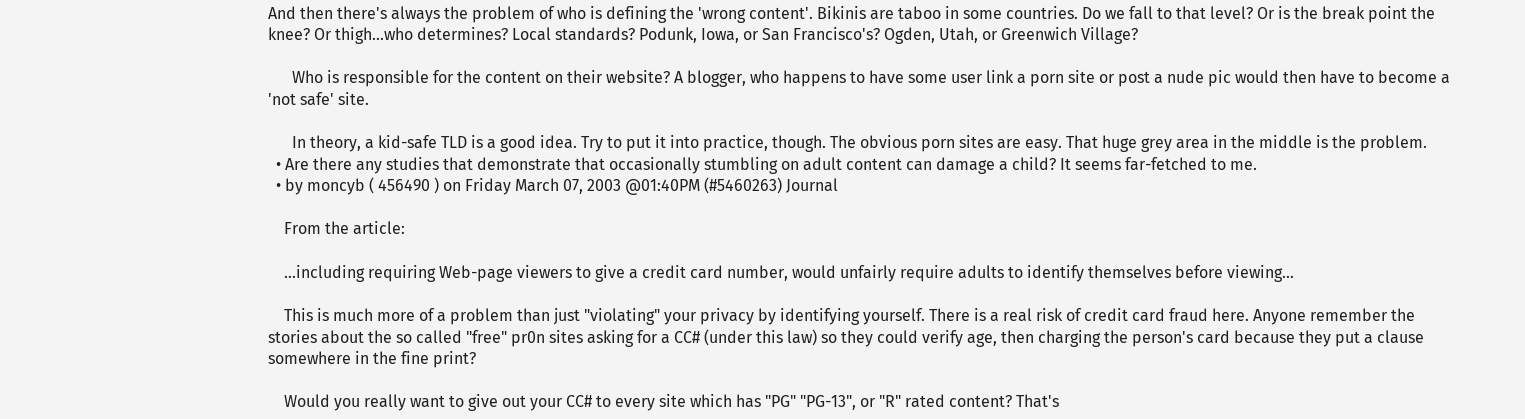And then there's always the problem of who is defining the 'wrong content'. Bikinis are taboo in some countries. Do we fall to that level? Or is the break point the knee? Or thigh...who determines? Local standards? Podunk, Iowa, or San Francisco's? Ogden, Utah, or Greenwich Village?

      Who is responsible for the content on their website? A blogger, who happens to have some user link a porn site or post a nude pic would then have to become a 'not safe' site.

      In theory, a kid-safe TLD is a good idea. Try to put it into practice, though. The obvious porn sites are easy. That huge grey area in the middle is the problem.
  • Are there any studies that demonstrate that occasionally stumbling on adult content can damage a child? It seems far-fetched to me.
  • by moncyb ( 456490 ) on Friday March 07, 2003 @01:40PM (#5460263) Journal

    From the article:

    ...including requiring Web-page viewers to give a credit card number, would unfairly require adults to identify themselves before viewing...

    This is much more of a problem than just "violating" your privacy by identifying yourself. There is a real risk of credit card fraud here. Anyone remember the stories about the so called "free" pr0n sites asking for a CC# (under this law) so they could verify age, then charging the person's card because they put a clause somewhere in the fine print?

    Would you really want to give out your CC# to every site which has "PG" "PG-13", or "R" rated content? That's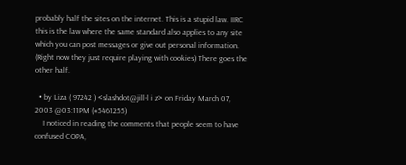probably half the sites on the internet. This is a stupid law. IIRC this is the law where the same standard also applies to any site which you can post messages or give out personal information. (Right now they just require playing with cookies) There goes the other half.

  • by Liza ( 97242 ) <slashdot@jill-l i z> on Friday March 07, 2003 @03:11PM (#5461255)
    I noticed in reading the comments that people seem to have confused COPA,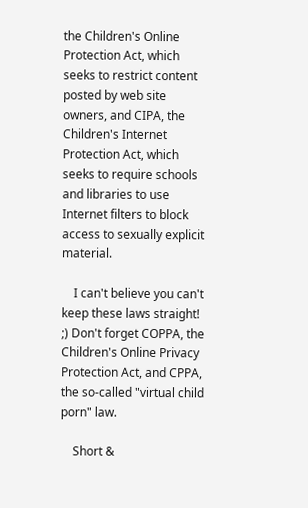the Children's Online Protection Act, which seeks to restrict content posted by web site owners, and CIPA, the Children's Internet Protection Act, which seeks to require schools and libraries to use Internet filters to block access to sexually explicit material.

    I can't believe you can't keep these laws straight! ;) Don't forget COPPA, the Children's Online Privacy Protection Act, and CPPA, the so-called "virtual child porn" law.

    Short &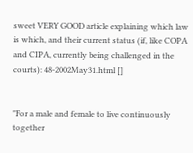sweet VERY GOOD article explaining which law is which, and their current status (if, like COPA and CIPA, currently being challenged in the courts): 48-2002May31.html []


"For a male and female to live continuously together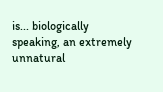is... biologically speaking, an extremely unnatural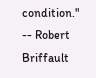condition." -- Robert Briffault